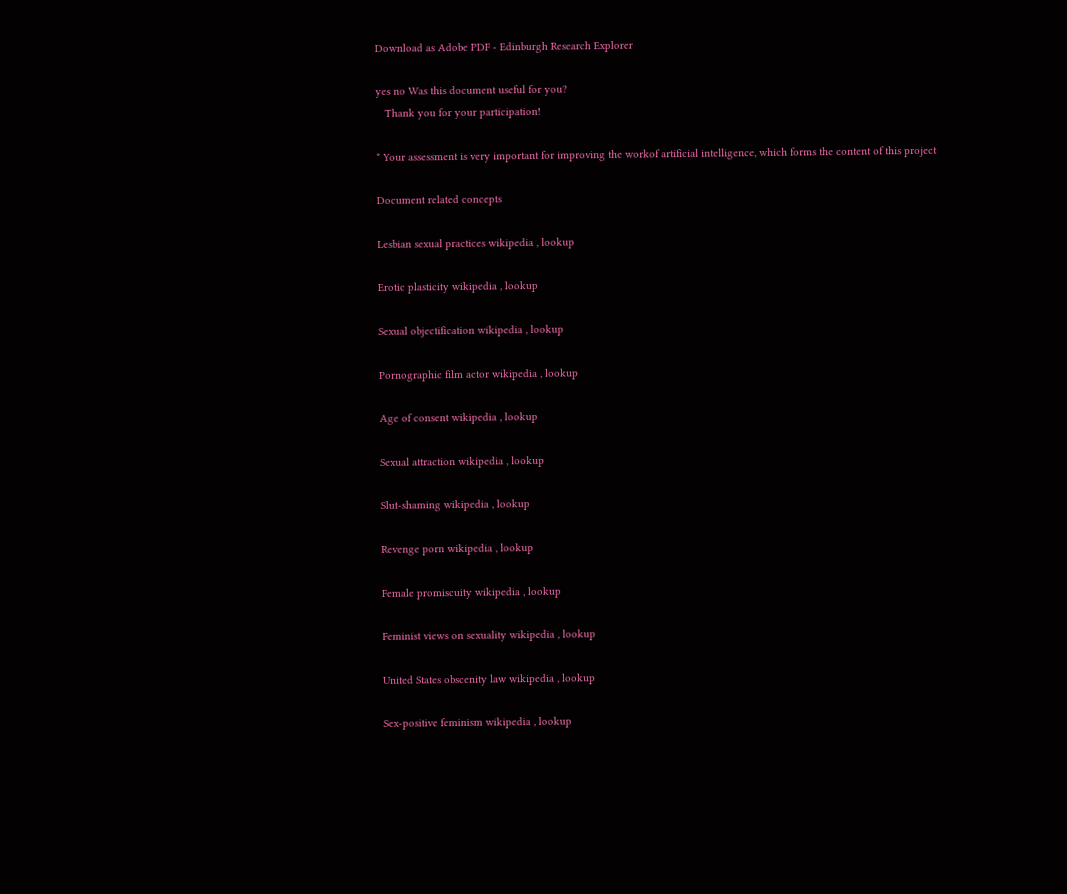Download as Adobe PDF - Edinburgh Research Explorer

yes no Was this document useful for you?
   Thank you for your participation!

* Your assessment is very important for improving the workof artificial intelligence, which forms the content of this project

Document related concepts

Lesbian sexual practices wikipedia , lookup

Erotic plasticity wikipedia , lookup

Sexual objectification wikipedia , lookup

Pornographic film actor wikipedia , lookup

Age of consent wikipedia , lookup

Sexual attraction wikipedia , lookup

Slut-shaming wikipedia , lookup

Revenge porn wikipedia , lookup

Female promiscuity wikipedia , lookup

Feminist views on sexuality wikipedia , lookup

United States obscenity law wikipedia , lookup

Sex-positive feminism wikipedia , lookup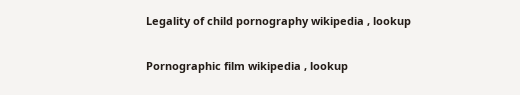Legality of child pornography wikipedia , lookup

Pornographic film wikipedia , lookup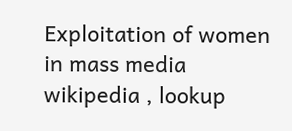Exploitation of women in mass media wikipedia , lookup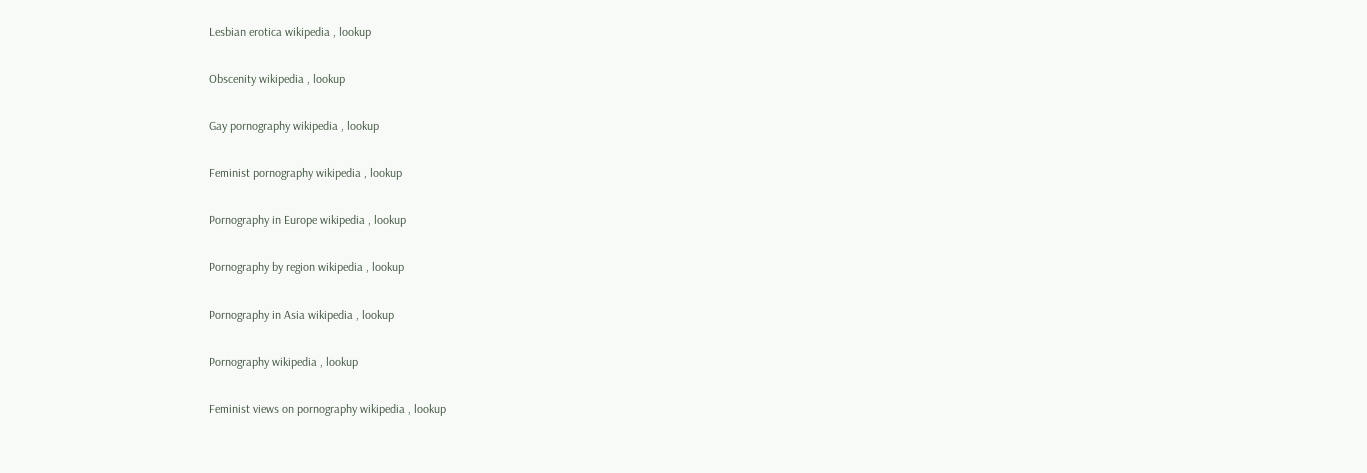Lesbian erotica wikipedia , lookup

Obscenity wikipedia , lookup

Gay pornography wikipedia , lookup

Feminist pornography wikipedia , lookup

Pornography in Europe wikipedia , lookup

Pornography by region wikipedia , lookup

Pornography in Asia wikipedia , lookup

Pornography wikipedia , lookup

Feminist views on pornography wikipedia , lookup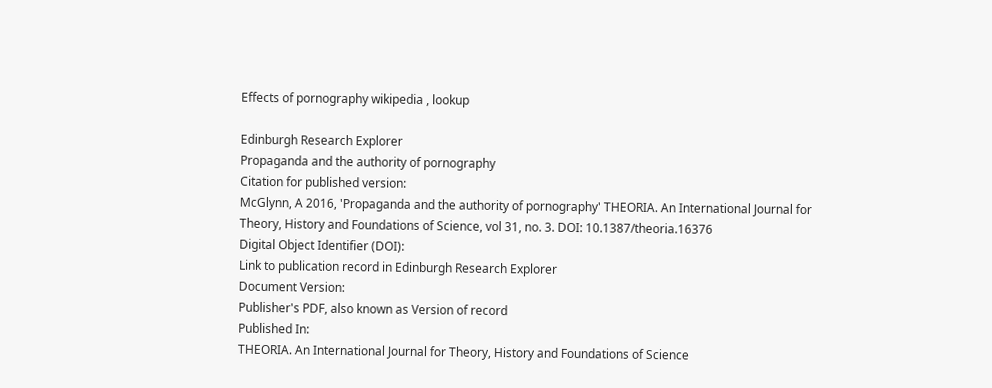Effects of pornography wikipedia , lookup

Edinburgh Research Explorer
Propaganda and the authority of pornography
Citation for published version:
McGlynn, A 2016, 'Propaganda and the authority of pornography' THEORIA. An International Journal for
Theory, History and Foundations of Science, vol 31, no. 3. DOI: 10.1387/theoria.16376
Digital Object Identifier (DOI):
Link to publication record in Edinburgh Research Explorer
Document Version:
Publisher's PDF, also known as Version of record
Published In:
THEORIA. An International Journal for Theory, History and Foundations of Science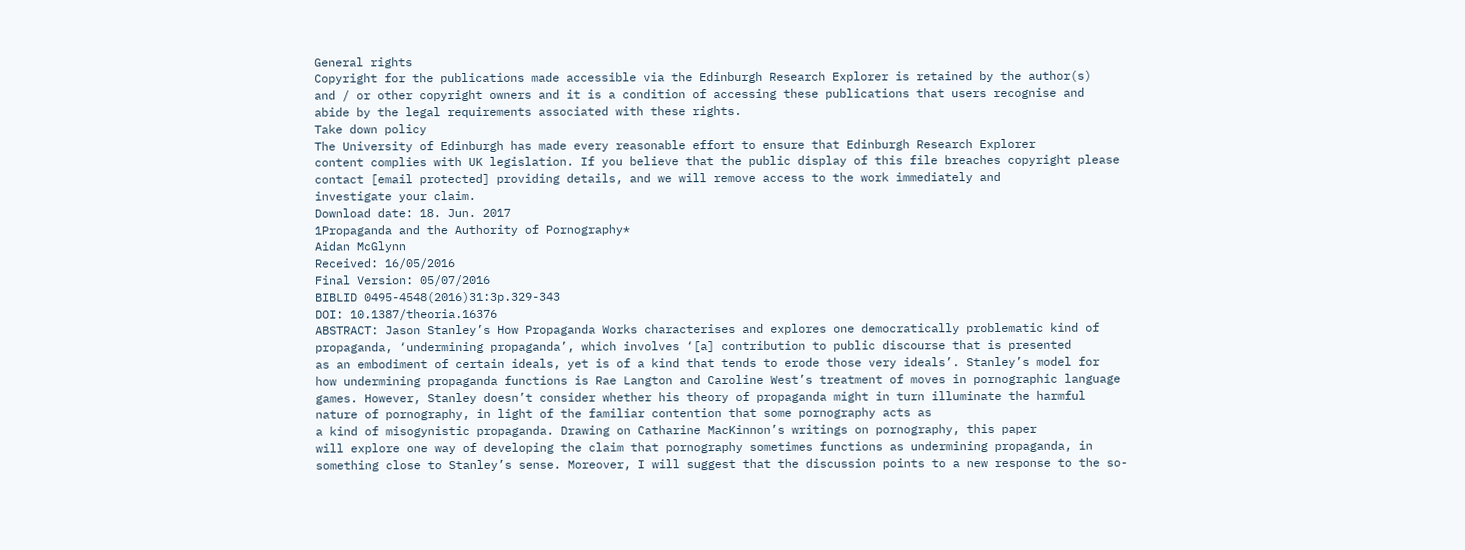General rights
Copyright for the publications made accessible via the Edinburgh Research Explorer is retained by the author(s)
and / or other copyright owners and it is a condition of accessing these publications that users recognise and
abide by the legal requirements associated with these rights.
Take down policy
The University of Edinburgh has made every reasonable effort to ensure that Edinburgh Research Explorer
content complies with UK legislation. If you believe that the public display of this file breaches copyright please
contact [email protected] providing details, and we will remove access to the work immediately and
investigate your claim.
Download date: 18. Jun. 2017
1Propaganda and the Authority of Pornography*
Aidan McGlynn
Received: 16/05/2016
Final Version: 05/07/2016
BIBLID 0495-4548(2016)31:3p.329-343
DOI: 10.1387/theoria.16376
ABSTRACT: Jason Stanley’s How Propaganda Works characterises and explores one democratically problematic kind of
propaganda, ‘undermining propaganda’, which involves ‘[a] contribution to public discourse that is presented
as an embodiment of certain ideals, yet is of a kind that tends to erode those very ideals’. Stanley’s model for
how undermining propaganda functions is Rae Langton and Caroline West’s treatment of moves in pornographic language games. However, Stanley doesn’t consider whether his theory of propaganda might in turn illuminate the harmful nature of pornography, in light of the familiar contention that some pornography acts as
a kind of misogynistic propaganda. Drawing on Catharine MacKinnon’s writings on pornography, this paper
will explore one way of developing the claim that pornography sometimes functions as undermining propaganda, in something close to Stanley’s sense. Moreover, I will suggest that the discussion points to a new response to the so-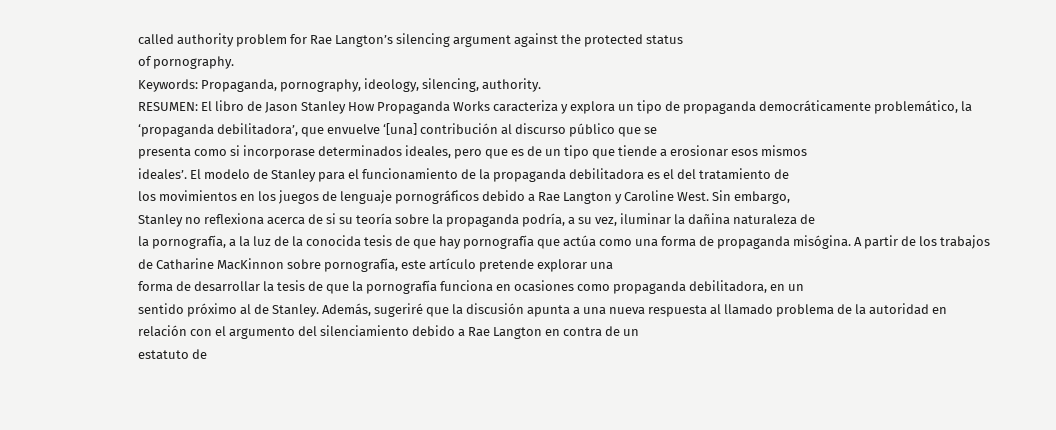called authority problem for Rae Langton’s silencing argument against the protected status
of pornography.
Keywords: Propaganda, pornography, ideology, silencing, authority.
RESUMEN: El libro de Jason Stanley How Propaganda Works caracteriza y explora un tipo de propaganda democráticamente problemático, la ‘propaganda debilitadora’, que envuelve ‘[una] contribución al discurso público que se
presenta como si incorporase determinados ideales, pero que es de un tipo que tiende a erosionar esos mismos
ideales’. El modelo de Stanley para el funcionamiento de la propaganda debilitadora es el del tratamiento de
los movimientos en los juegos de lenguaje pornográficos debido a Rae Langton y Caroline West. Sin embargo,
Stanley no reflexiona acerca de si su teoría sobre la propaganda podría, a su vez, iluminar la dañina naturaleza de
la pornografía, a la luz de la conocida tesis de que hay pornografía que actúa como una forma de propaganda misógina. A partir de los trabajos de Catharine MacKinnon sobre pornografía, este artículo pretende explorar una
forma de desarrollar la tesis de que la pornografía funciona en ocasiones como propaganda debilitadora, en un
sentido próximo al de Stanley. Además, sugeriré que la discusión apunta a una nueva respuesta al llamado problema de la autoridad en relación con el argumento del silenciamiento debido a Rae Langton en contra de un
estatuto de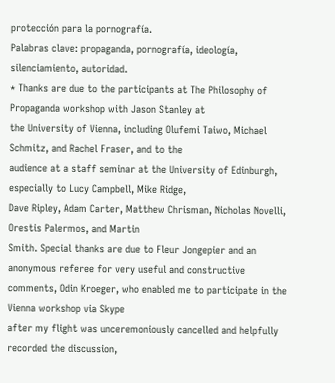protección para la pornografía.
Palabras clave: propaganda, pornografía, ideología, silenciamiento, autoridad.
* Thanks are due to the participants at The Philosophy of Propaganda workshop with Jason Stanley at
the University of Vienna, including Olufemi Taiwo, Michael Schmitz, and Rachel Fraser, and to the
audience at a staff seminar at the University of Edinburgh, especially to Lucy Campbell, Mike Ridge,
Dave Ripley, Adam Carter, Matthew Chrisman, Nicholas Novelli, Orestis Palermos, and Martin
Smith. Special thanks are due to Fleur Jongepier and an anonymous referee for very useful and constructive comments, Odin Kroeger, who enabled me to participate in the Vienna workshop via Skype
after my flight was unceremoniously cancelled and helpfully recorded the discussion,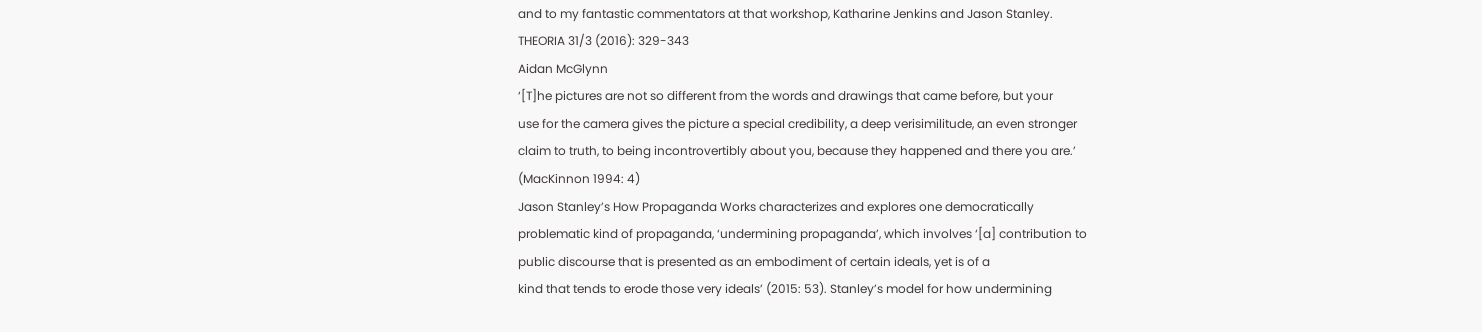and to my fantastic commentators at that workshop, Katharine Jenkins and Jason Stanley.
THEORIA 31/3 (2016): 329-343
Aidan McGlynn
‘[T]he pictures are not so different from the words and drawings that came before, but your
use for the camera gives the picture a special credibility, a deep verisimilitude, an even stronger
claim to truth, to being incontrovertibly about you, because they happened and there you are.’
(MacKinnon 1994: 4)
Jason Stanley’s How Propaganda Works characterizes and explores one democratically
problematic kind of propaganda, ‘undermining propaganda’, which involves ‘[a] contribution to public discourse that is presented as an embodiment of certain ideals, yet is of a
kind that tends to erode those very ideals’ (2015: 53). Stanley’s model for how undermining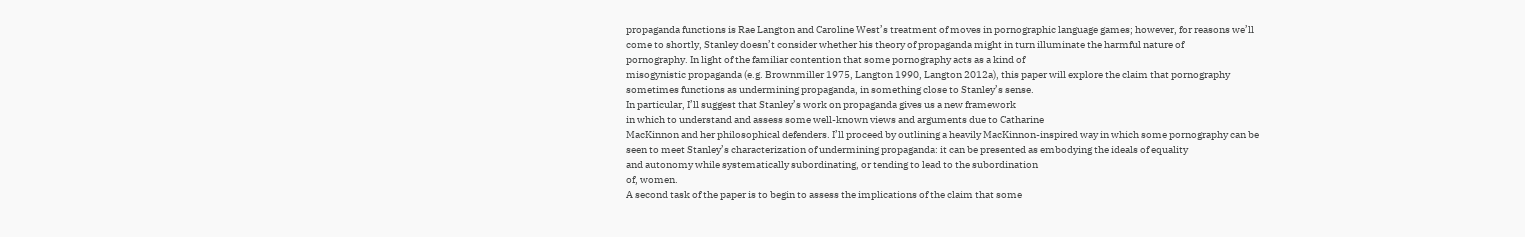propaganda functions is Rae Langton and Caroline West’s treatment of moves in pornographic language games; however, for reasons we’ll come to shortly, Stanley doesn’t consider whether his theory of propaganda might in turn illuminate the harmful nature of
pornography. In light of the familiar contention that some pornography acts as a kind of
misogynistic propaganda (e.g. Brownmiller 1975, Langton 1990, Langton 2012a), this paper will explore the claim that pornography sometimes functions as undermining propaganda, in something close to Stanley’s sense.
In particular, I’ll suggest that Stanley’s work on propaganda gives us a new framework
in which to understand and assess some well-known views and arguments due to Catharine
MacKinnon and her philosophical defenders. I’ll proceed by outlining a heavily MacKinnon-inspired way in which some pornography can be seen to meet Stanley’s characterization of undermining propaganda: it can be presented as embodying the ideals of equality
and autonomy while systematically subordinating, or tending to lead to the subordination
of, women.
A second task of the paper is to begin to assess the implications of the claim that some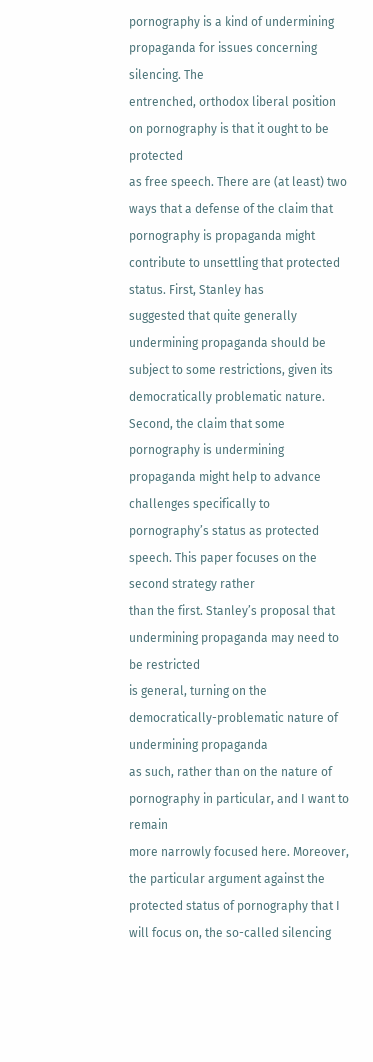pornography is a kind of undermining propaganda for issues concerning silencing. The
entrenched, orthodox liberal position on pornography is that it ought to be protected
as free speech. There are (at least) two ways that a defense of the claim that pornography is propaganda might contribute to unsettling that protected status. First, Stanley has
suggested that quite generally undermining propaganda should be subject to some restrictions, given its democratically problematic nature. Second, the claim that some pornography is undermining propaganda might help to advance challenges specifically to pornography’s status as protected speech. This paper focuses on the second strategy rather
than the first. Stanley’s proposal that undermining propaganda may need to be restricted
is general, turning on the democratically-problematic nature of undermining propaganda
as such, rather than on the nature of pornography in particular, and I want to remain
more narrowly focused here. Moreover, the particular argument against the protected status of pornography that I will focus on, the so-called silencing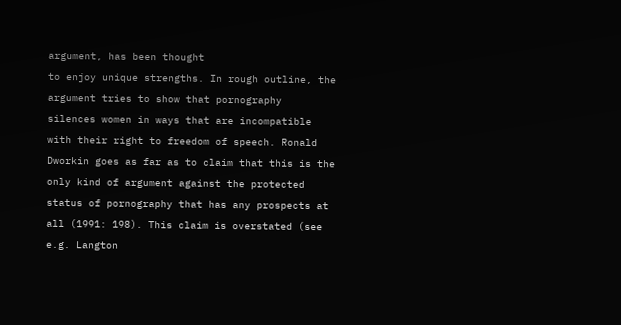argument, has been thought
to enjoy unique strengths. In rough outline, the argument tries to show that pornography
silences women in ways that are incompatible with their right to freedom of speech. Ronald Dworkin goes as far as to claim that this is the only kind of argument against the protected status of pornography that has any prospects at all (1991: 198). This claim is overstated (see e.g. Langton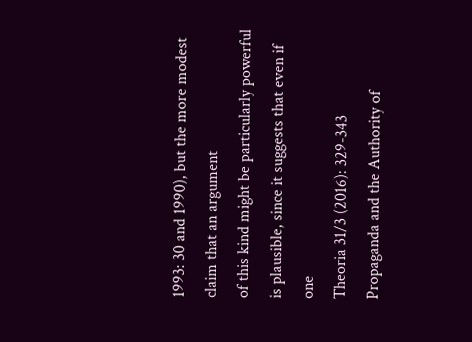1993: 30 and 1990), but the more modest claim that an argument
of this kind might be particularly powerful is plausible, since it suggests that even if one
Theoria 31/3 (2016): 329-343
Propaganda and the Authority of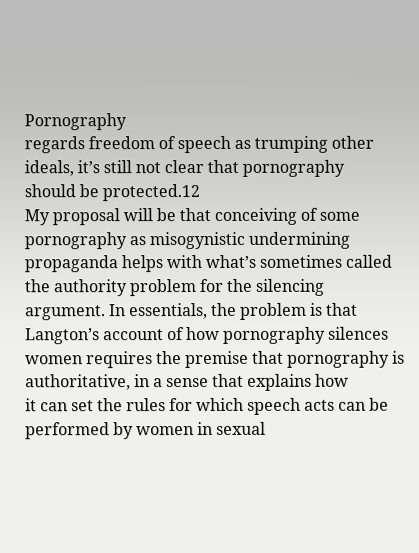Pornography
regards freedom of speech as trumping other ideals, it’s still not clear that pornography
should be protected.12
My proposal will be that conceiving of some pornography as misogynistic undermining propaganda helps with what’s sometimes called the authority problem for the silencing
argument. In essentials, the problem is that Langton’s account of how pornography silences
women requires the premise that pornography is authoritative, in a sense that explains how
it can set the rules for which speech acts can be performed by women in sexual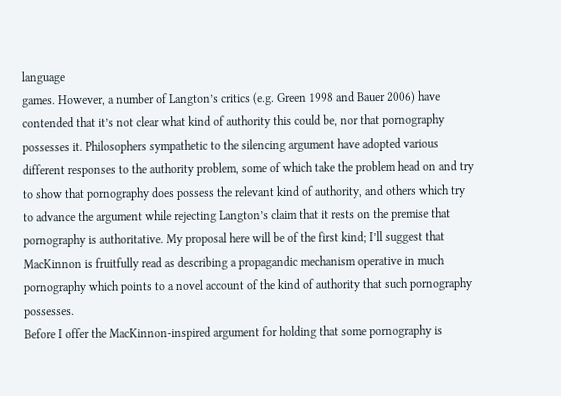language
games. However, a number of Langton’s critics (e.g. Green 1998 and Bauer 2006) have
contended that it’s not clear what kind of authority this could be, nor that pornography
possesses it. Philosophers sympathetic to the silencing argument have adopted various different responses to the authority problem, some of which take the problem head on and try
to show that pornography does possess the relevant kind of authority, and others which try
to advance the argument while rejecting Langton’s claim that it rests on the premise that
pornography is authoritative. My proposal here will be of the first kind; I’ll suggest that
MacKinnon is fruitfully read as describing a propagandic mechanism operative in much
pornography which points to a novel account of the kind of authority that such pornography possesses.
Before I offer the MacKinnon-inspired argument for holding that some pornography is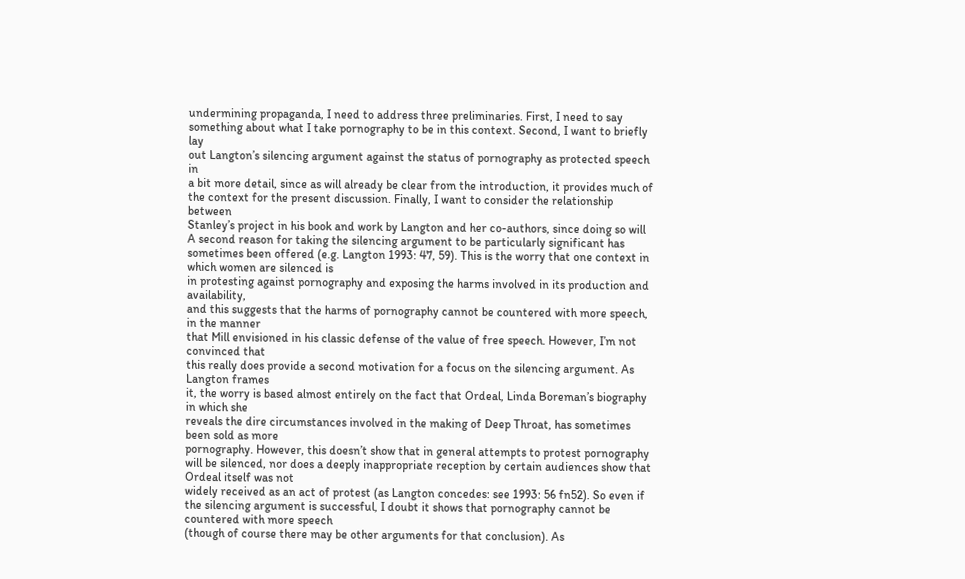undermining propaganda, I need to address three preliminaries. First, I need to say something about what I take pornography to be in this context. Second, I want to briefly lay
out Langton’s silencing argument against the status of pornography as protected speech in
a bit more detail, since as will already be clear from the introduction, it provides much of
the context for the present discussion. Finally, I want to consider the relationship between
Stanley’s project in his book and work by Langton and her co-authors, since doing so will
A second reason for taking the silencing argument to be particularly significant has sometimes been offered (e.g. Langton 1993: 47, 59). This is the worry that one context in which women are silenced is
in protesting against pornography and exposing the harms involved in its production and availability,
and this suggests that the harms of pornography cannot be countered with more speech, in the manner
that Mill envisioned in his classic defense of the value of free speech. However, I’m not convinced that
this really does provide a second motivation for a focus on the silencing argument. As Langton frames
it, the worry is based almost entirely on the fact that Ordeal, Linda Boreman’s biography in which she
reveals the dire circumstances involved in the making of Deep Throat, has sometimes been sold as more
pornography. However, this doesn’t show that in general attempts to protest pornography will be silenced, nor does a deeply inappropriate reception by certain audiences show that Ordeal itself was not
widely received as an act of protest (as Langton concedes: see 1993: 56 fn52). So even if the silencing argument is successful, I doubt it shows that pornography cannot be countered with more speech
(though of course there may be other arguments for that conclusion). As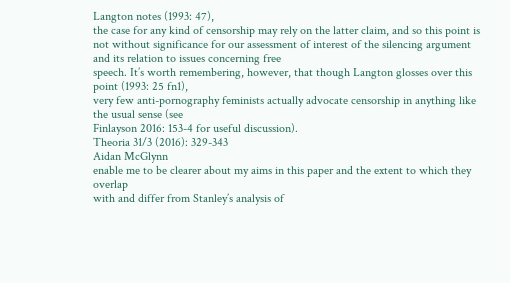Langton notes (1993: 47),
the case for any kind of censorship may rely on the latter claim, and so this point is not without significance for our assessment of interest of the silencing argument and its relation to issues concerning free
speech. It’s worth remembering, however, that though Langton glosses over this point (1993: 25 fn1),
very few anti-pornography feminists actually advocate censorship in anything like the usual sense (see
Finlayson 2016: 153-4 for useful discussion).
Theoria 31/3 (2016): 329-343
Aidan McGlynn
enable me to be clearer about my aims in this paper and the extent to which they overlap
with and differ from Stanley’s analysis of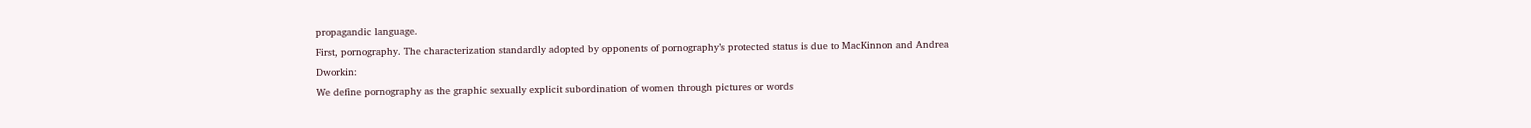propagandic language.
First, pornography. The characterization standardly adopted by opponents of pornography’s protected status is due to MacKinnon and Andrea Dworkin:
We define pornography as the graphic sexually explicit subordination of women through pictures or words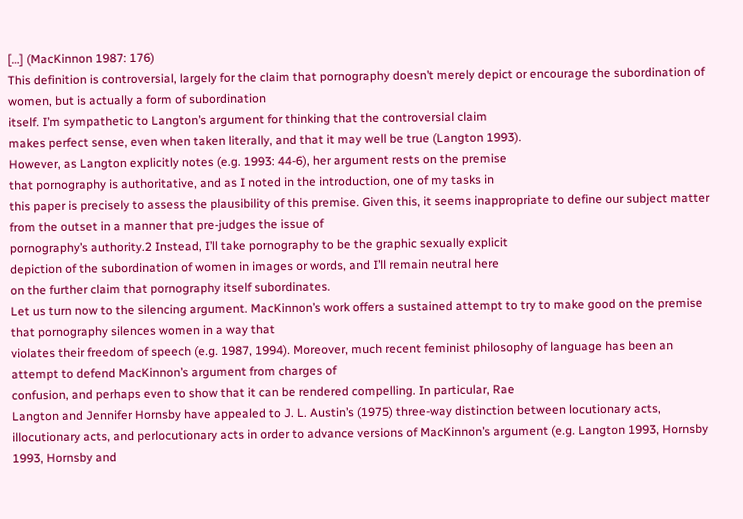[…] (MacKinnon 1987: 176)
This definition is controversial, largely for the claim that pornography doesn’t merely depict or encourage the subordination of women, but is actually a form of subordination
itself. I’m sympathetic to Langton’s argument for thinking that the controversial claim
makes perfect sense, even when taken literally, and that it may well be true (Langton 1993).
However, as Langton explicitly notes (e.g. 1993: 44-6), her argument rests on the premise
that pornography is authoritative, and as I noted in the introduction, one of my tasks in
this paper is precisely to assess the plausibility of this premise. Given this, it seems inappropriate to define our subject matter from the outset in a manner that pre-judges the issue of
pornography’s authority.2 Instead, I’ll take pornography to be the graphic sexually explicit
depiction of the subordination of women in images or words, and I’ll remain neutral here
on the further claim that pornography itself subordinates.
Let us turn now to the silencing argument. MacKinnon’s work offers a sustained attempt to try to make good on the premise that pornography silences women in a way that
violates their freedom of speech (e.g. 1987, 1994). Moreover, much recent feminist philosophy of language has been an attempt to defend MacKinnon’s argument from charges of
confusion, and perhaps even to show that it can be rendered compelling. In particular, Rae
Langton and Jennifer Hornsby have appealed to J. L. Austin’s (1975) three-way distinction between locutionary acts, illocutionary acts, and perlocutionary acts in order to advance versions of MacKinnon’s argument (e.g. Langton 1993, Hornsby 1993, Hornsby and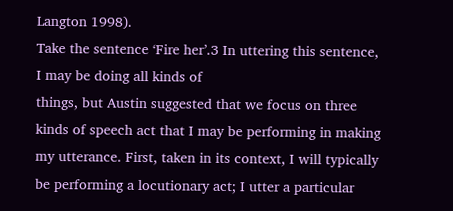Langton 1998).
Take the sentence ‘Fire her’.3 In uttering this sentence, I may be doing all kinds of
things, but Austin suggested that we focus on three kinds of speech act that I may be performing in making my utterance. First, taken in its context, I will typically be performing a locutionary act; I utter a particular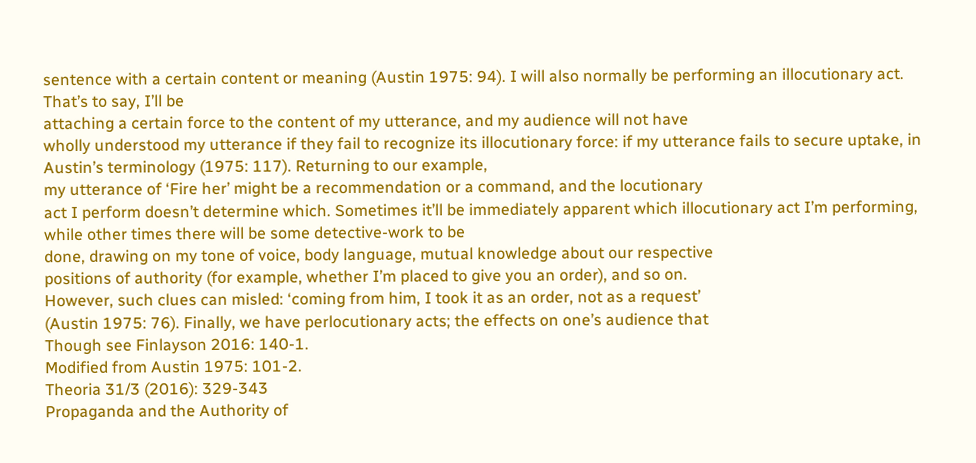sentence with a certain content or meaning (Austin 1975: 94). I will also normally be performing an illocutionary act. That’s to say, I’ll be
attaching a certain force to the content of my utterance, and my audience will not have
wholly understood my utterance if they fail to recognize its illocutionary force: if my utterance fails to secure uptake, in Austin’s terminology (1975: 117). Returning to our example,
my utterance of ‘Fire her’ might be a recommendation or a command, and the locutionary
act I perform doesn’t determine which. Sometimes it’ll be immediately apparent which illocutionary act I’m performing, while other times there will be some detective-work to be
done, drawing on my tone of voice, body language, mutual knowledge about our respective
positions of authority (for example, whether I’m placed to give you an order), and so on.
However, such clues can misled: ‘coming from him, I took it as an order, not as a request’
(Austin 1975: 76). Finally, we have perlocutionary acts; the effects on one’s audience that
Though see Finlayson 2016: 140-1.
Modified from Austin 1975: 101-2.
Theoria 31/3 (2016): 329-343
Propaganda and the Authority of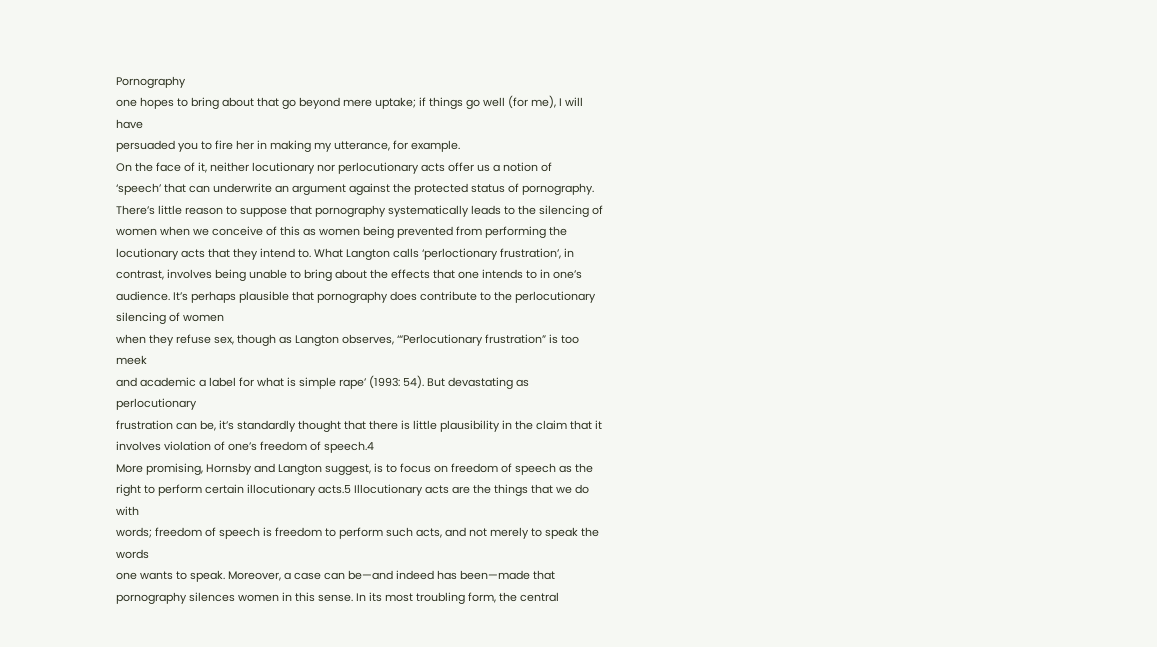Pornography
one hopes to bring about that go beyond mere uptake; if things go well (for me), I will have
persuaded you to fire her in making my utterance, for example.
On the face of it, neither locutionary nor perlocutionary acts offer us a notion of
‘speech’ that can underwrite an argument against the protected status of pornography.
There’s little reason to suppose that pornography systematically leads to the silencing of
women when we conceive of this as women being prevented from performing the locutionary acts that they intend to. What Langton calls ‘perloctionary frustration’, in contrast, involves being unable to bring about the effects that one intends to in one’s audience. It’s perhaps plausible that pornography does contribute to the perlocutionary silencing of women
when they refuse sex, though as Langton observes, ‘“Perlocutionary frustration” is too meek
and academic a label for what is simple rape’ (1993: 54). But devastating as perlocutionary
frustration can be, it’s standardly thought that there is little plausibility in the claim that it
involves violation of one’s freedom of speech.4
More promising, Hornsby and Langton suggest, is to focus on freedom of speech as the
right to perform certain illocutionary acts.5 Illocutionary acts are the things that we do with
words; freedom of speech is freedom to perform such acts, and not merely to speak the words
one wants to speak. Moreover, a case can be—and indeed has been—made that pornography silences women in this sense. In its most troubling form, the central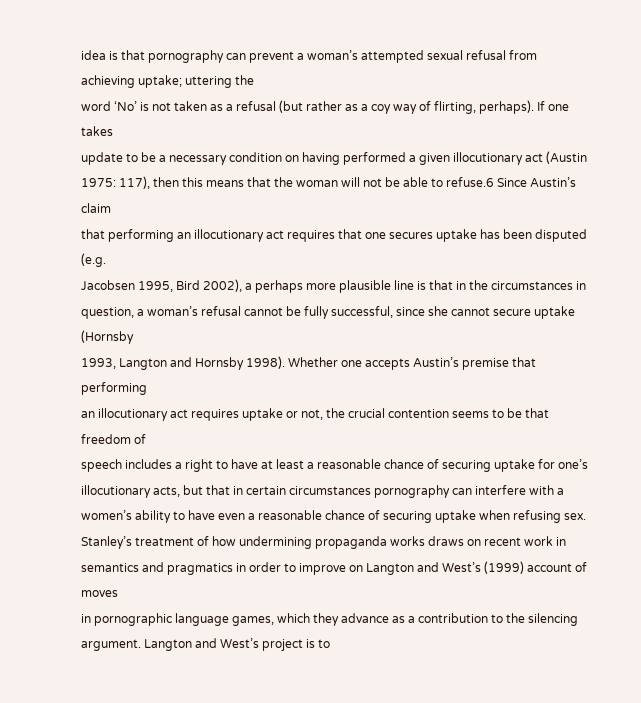idea is that pornography can prevent a woman’s attempted sexual refusal from achieving uptake; uttering the
word ‘No’ is not taken as a refusal (but rather as a coy way of flirting, perhaps). If one takes
update to be a necessary condition on having performed a given illocutionary act (Austin
1975: 117), then this means that the woman will not be able to refuse.6 Since Austin’s claim
that performing an illocutionary act requires that one secures uptake has been disputed (e.g.
Jacobsen 1995, Bird 2002), a perhaps more plausible line is that in the circumstances in question, a woman’s refusal cannot be fully successful, since she cannot secure uptake (Hornsby
1993, Langton and Hornsby 1998). Whether one accepts Austin’s premise that performing
an illocutionary act requires uptake or not, the crucial contention seems to be that freedom of
speech includes a right to have at least a reasonable chance of securing uptake for one’s illocutionary acts, but that in certain circumstances pornography can interfere with a women’s ability to have even a reasonable chance of securing uptake when refusing sex.
Stanley’s treatment of how undermining propaganda works draws on recent work in semantics and pragmatics in order to improve on Langton and West’s (1999) account of moves
in pornographic language games, which they advance as a contribution to the silencing argument. Langton and West’s project is to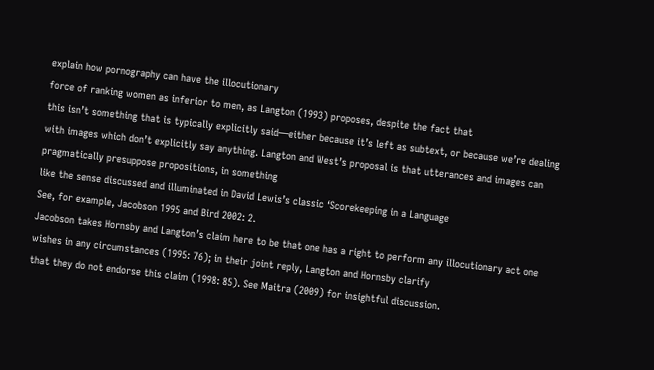explain how pornography can have the illocutionary
force of ranking women as inferior to men, as Langton (1993) proposes, despite the fact that
this isn’t something that is typically explicitly said—either because it’s left as subtext, or because we’re dealing with images which don’t explicitly say anything. Langton and West’s proposal is that utterances and images can pragmatically presuppose propositions, in something
like the sense discussed and illuminated in David Lewis’s classic ‘Scorekeeping in a Language
See, for example, Jacobson 1995 and Bird 2002: 2.
Jacobson takes Hornsby and Langton’s claim here to be that one has a right to perform any illocutionary act one wishes in any circumstances (1995: 76); in their joint reply, Langton and Hornsby clarify
that they do not endorse this claim (1998: 85). See Maitra (2009) for insightful discussion.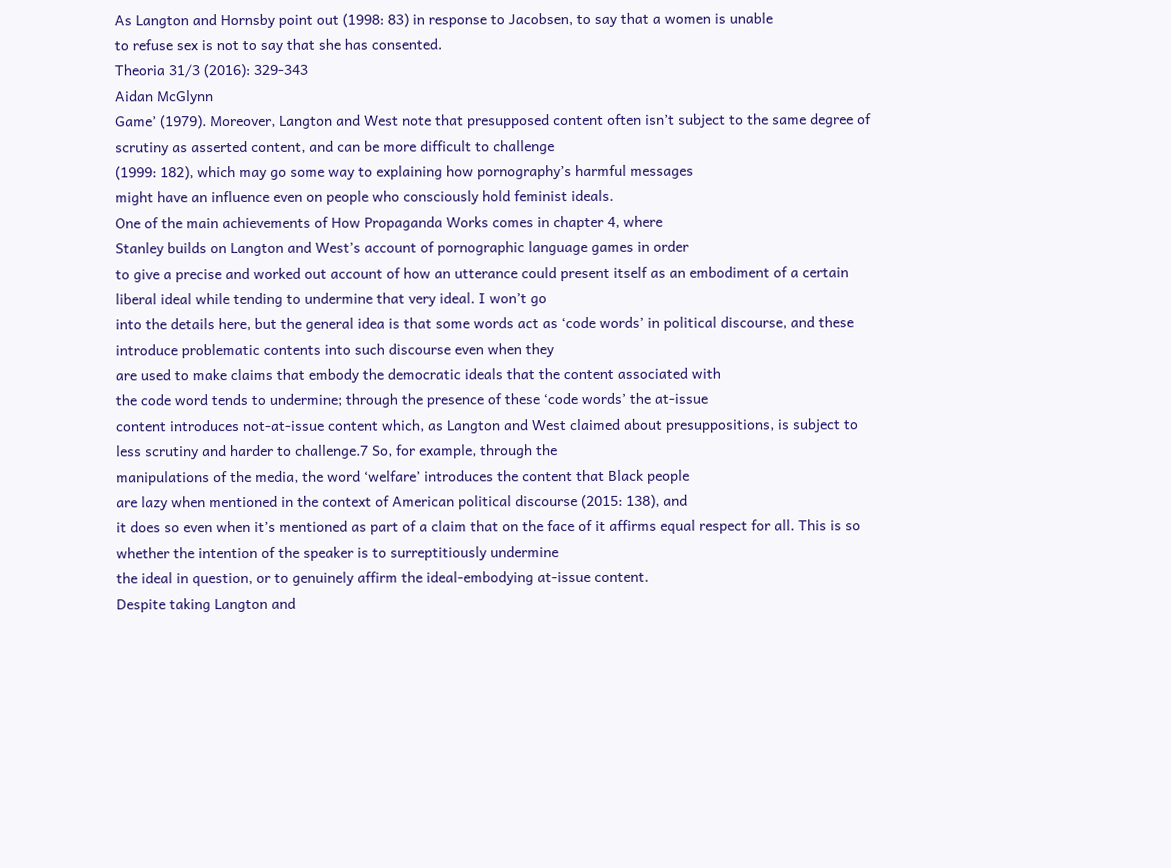As Langton and Hornsby point out (1998: 83) in response to Jacobsen, to say that a women is unable
to refuse sex is not to say that she has consented.
Theoria 31/3 (2016): 329-343
Aidan McGlynn
Game’ (1979). Moreover, Langton and West note that presupposed content often isn’t subject to the same degree of scrutiny as asserted content, and can be more difficult to challenge
(1999: 182), which may go some way to explaining how pornography’s harmful messages
might have an influence even on people who consciously hold feminist ideals.
One of the main achievements of How Propaganda Works comes in chapter 4, where
Stanley builds on Langton and West’s account of pornographic language games in order
to give a precise and worked out account of how an utterance could present itself as an embodiment of a certain liberal ideal while tending to undermine that very ideal. I won’t go
into the details here, but the general idea is that some words act as ‘code words’ in political discourse, and these introduce problematic contents into such discourse even when they
are used to make claims that embody the democratic ideals that the content associated with
the code word tends to undermine; through the presence of these ‘code words’ the at-issue
content introduces not-at-issue content which, as Langton and West claimed about presuppositions, is subject to less scrutiny and harder to challenge.7 So, for example, through the
manipulations of the media, the word ‘welfare’ introduces the content that Black people
are lazy when mentioned in the context of American political discourse (2015: 138), and
it does so even when it’s mentioned as part of a claim that on the face of it affirms equal respect for all. This is so whether the intention of the speaker is to surreptitiously undermine
the ideal in question, or to genuinely affirm the ideal-embodying at-issue content.
Despite taking Langton and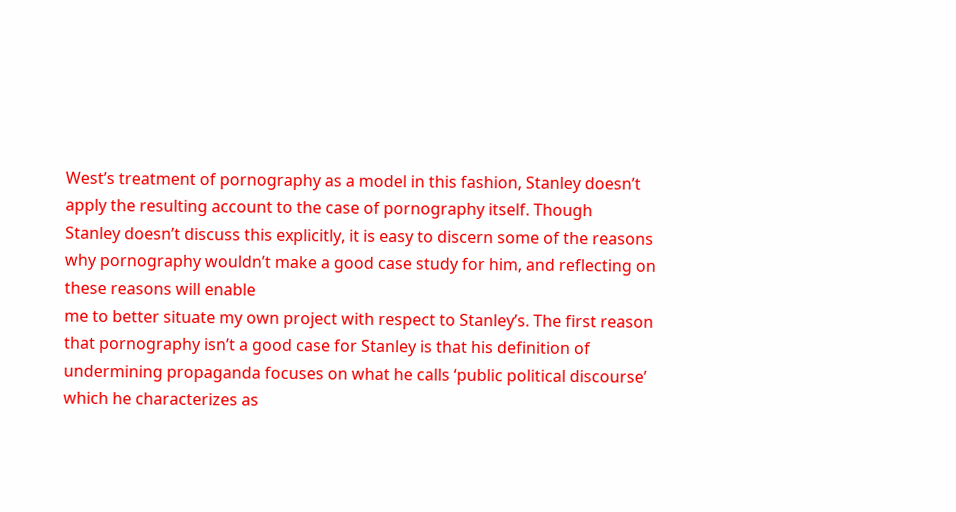West’s treatment of pornography as a model in this fashion, Stanley doesn’t apply the resulting account to the case of pornography itself. Though
Stanley doesn’t discuss this explicitly, it is easy to discern some of the reasons why pornography wouldn’t make a good case study for him, and reflecting on these reasons will enable
me to better situate my own project with respect to Stanley’s. The first reason that pornography isn’t a good case for Stanley is that his definition of undermining propaganda focuses on what he calls ‘public political discourse’ which he characterizes as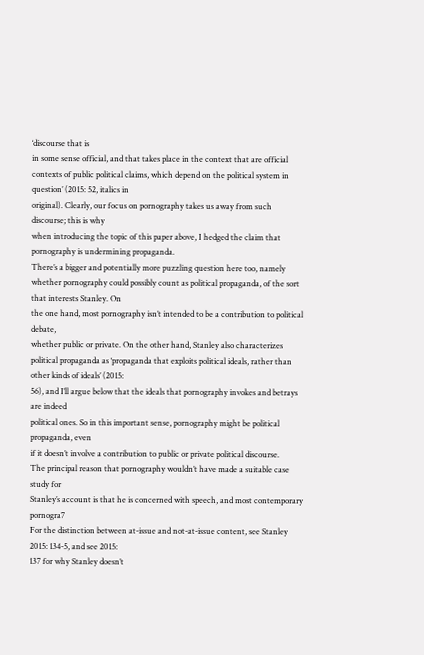‘discourse that is
in some sense official, and that takes place in the context that are official contexts of public political claims, which depend on the political system in question’ (2015: 52, italics in
original). Clearly, our focus on pornography takes us away from such discourse; this is why
when introducing the topic of this paper above, I hedged the claim that pornography is undermining propaganda.
There’s a bigger and potentially more puzzling question here too, namely whether pornography could possibly count as political propaganda, of the sort that interests Stanley. On
the one hand, most pornography isn’t intended to be a contribution to political debate,
whether public or private. On the other hand, Stanley also characterizes political propaganda as ‘propaganda that exploits political ideals, rather than other kinds of ideals’ (2015:
56), and I’ll argue below that the ideals that pornography invokes and betrays are indeed
political ones. So in this important sense, pornography might be political propaganda, even
if it doesn’t involve a contribution to public or private political discourse.
The principal reason that pornography wouldn’t have made a suitable case study for
Stanley’s account is that he is concerned with speech, and most contemporary pornogra7
For the distinction between at-issue and not-at-issue content, see Stanley 2015: 134-5, and see 2015:
137 for why Stanley doesn’t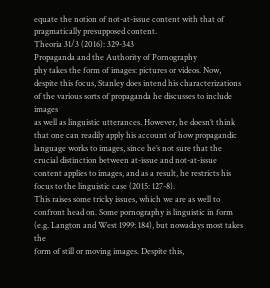equate the notion of not-at-issue content with that of pragmatically presupposed content.
Theoria 31/3 (2016): 329-343
Propaganda and the Authority of Pornography
phy takes the form of images: pictures or videos. Now, despite this focus, Stanley does intend his characterizations of the various sorts of propaganda he discusses to include images
as well as linguistic utterances. However, he doesn’t think that one can readily apply his account of how propagandic language works to images, since he’s not sure that the crucial distinction between at-issue and not-at-issue content applies to images, and as a result, he restricts his focus to the linguistic case (2015: 127-8).
This raises some tricky issues, which we are as well to confront head on. Some pornography is linguistic in form (e.g. Langton and West 1999: 184), but nowadays most takes the
form of still or moving images. Despite this,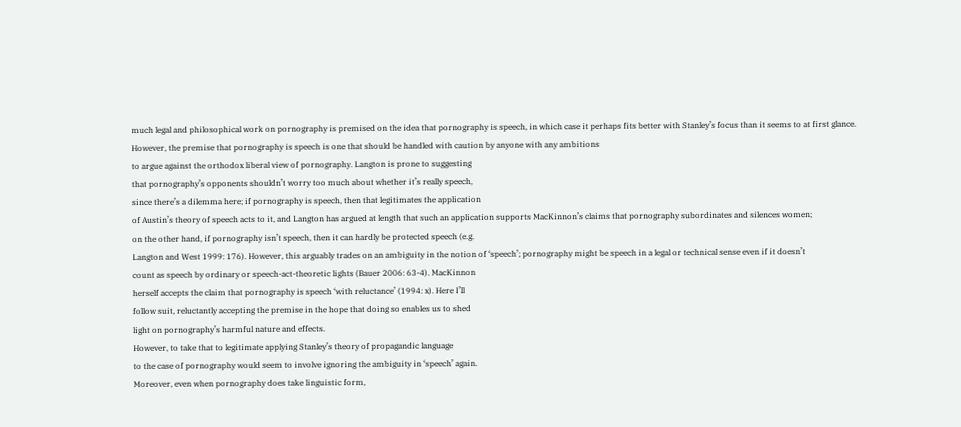much legal and philosophical work on pornography is premised on the idea that pornography is speech, in which case it perhaps fits better with Stanley’s focus than it seems to at first glance. However, the premise that pornography is speech is one that should be handled with caution by anyone with any ambitions
to argue against the orthodox liberal view of pornography. Langton is prone to suggesting
that pornography’s opponents shouldn’t worry too much about whether it’s really speech,
since there’s a dilemma here; if pornography is speech, then that legitimates the application
of Austin’s theory of speech acts to it, and Langton has argued at length that such an application supports MacKinnon’s claims that pornography subordinates and silences women;
on the other hand, if pornography isn’t speech, then it can hardly be protected speech (e.g.
Langton and West 1999: 176). However, this arguably trades on an ambiguity in the notion of ‘speech’; pornography might be speech in a legal or technical sense even if it doesn’t
count as speech by ordinary or speech-act-theoretic lights (Bauer 2006: 63-4). MacKinnon
herself accepts the claim that pornography is speech ‘with reluctance’ (1994: x). Here I’ll
follow suit, reluctantly accepting the premise in the hope that doing so enables us to shed
light on pornography’s harmful nature and effects.
However, to take that to legitimate applying Stanley’s theory of propagandic language
to the case of pornography would seem to involve ignoring the ambiguity in ‘speech’ again.
Moreover, even when pornography does take linguistic form,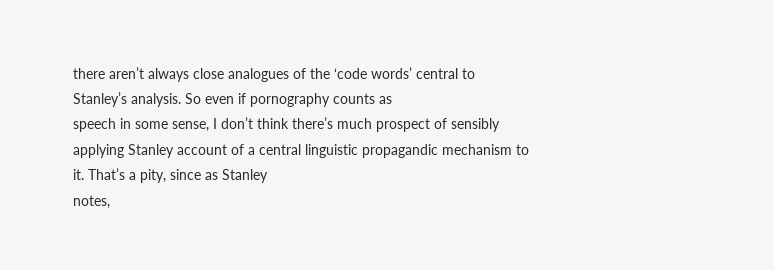there aren’t always close analogues of the ‘code words’ central to Stanley’s analysis. So even if pornography counts as
speech in some sense, I don’t think there’s much prospect of sensibly applying Stanley account of a central linguistic propagandic mechanism to it. That’s a pity, since as Stanley
notes,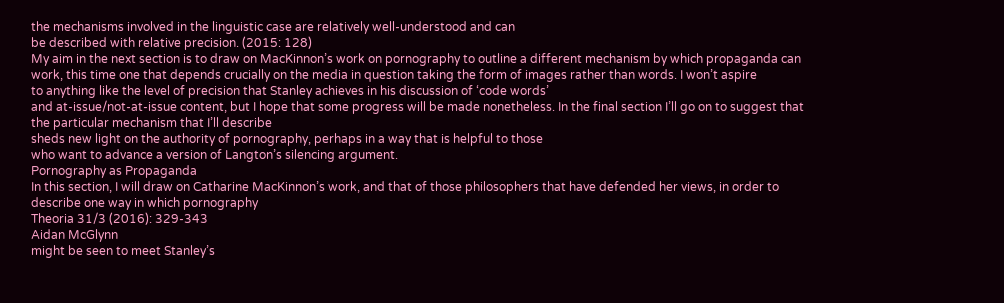the mechanisms involved in the linguistic case are relatively well-understood and can
be described with relative precision. (2015: 128)
My aim in the next section is to draw on MacKinnon’s work on pornography to outline a different mechanism by which propaganda can work, this time one that depends crucially on the media in question taking the form of images rather than words. I won’t aspire
to anything like the level of precision that Stanley achieves in his discussion of ‘code words’
and at-issue/not-at-issue content, but I hope that some progress will be made nonetheless. In the final section I’ll go on to suggest that the particular mechanism that I’ll describe
sheds new light on the authority of pornography, perhaps in a way that is helpful to those
who want to advance a version of Langton’s silencing argument.
Pornography as Propaganda
In this section, I will draw on Catharine MacKinnon’s work, and that of those philosophers that have defended her views, in order to describe one way in which pornography
Theoria 31/3 (2016): 329-343
Aidan McGlynn
might be seen to meet Stanley’s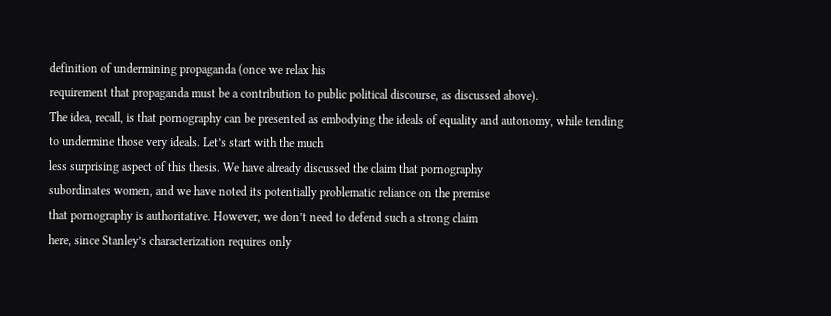definition of undermining propaganda (once we relax his
requirement that propaganda must be a contribution to public political discourse, as discussed above).
The idea, recall, is that pornography can be presented as embodying the ideals of equality and autonomy, while tending to undermine those very ideals. Let’s start with the much
less surprising aspect of this thesis. We have already discussed the claim that pornography
subordinates women, and we have noted its potentially problematic reliance on the premise
that pornography is authoritative. However, we don’t need to defend such a strong claim
here, since Stanley’s characterization requires only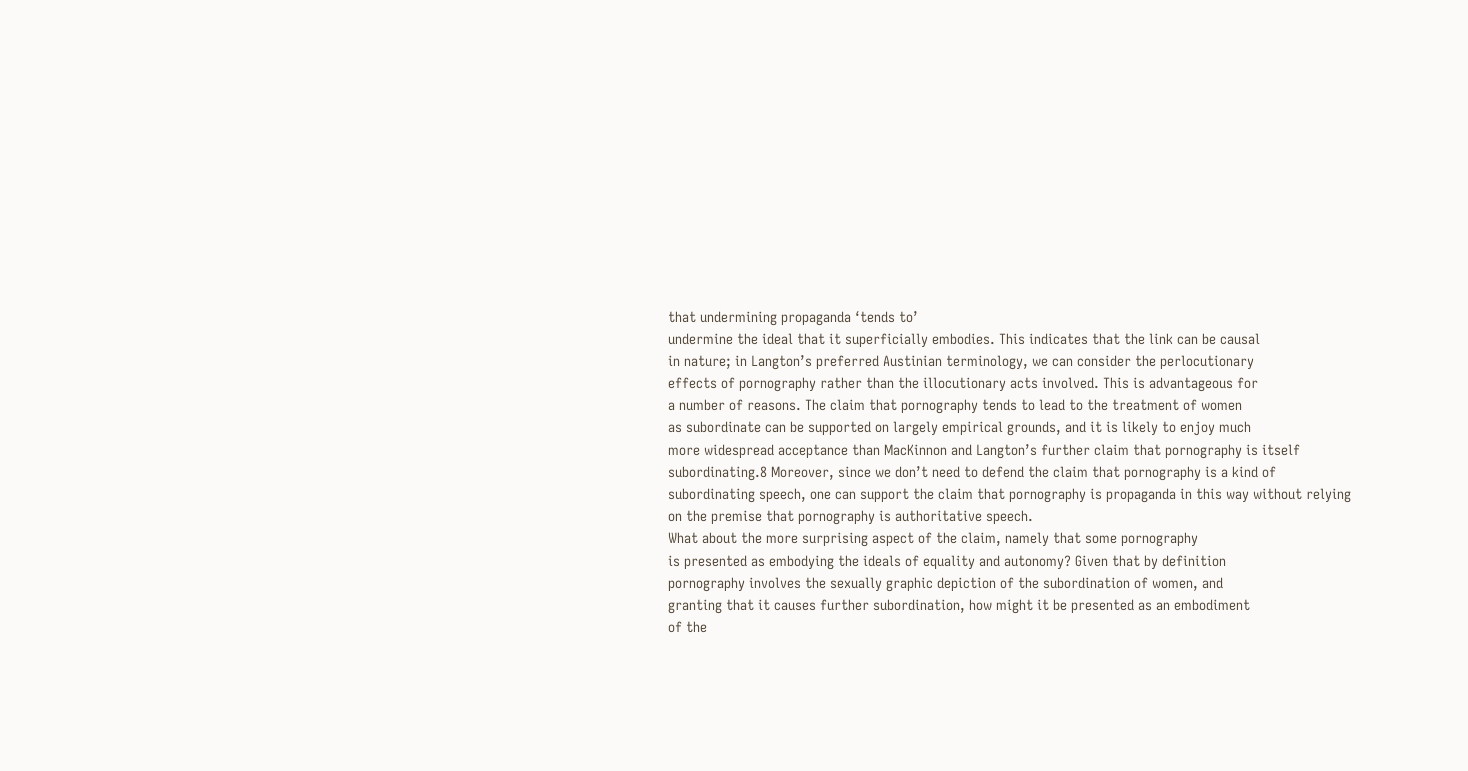that undermining propaganda ‘tends to’
undermine the ideal that it superficially embodies. This indicates that the link can be causal
in nature; in Langton’s preferred Austinian terminology, we can consider the perlocutionary
effects of pornography rather than the illocutionary acts involved. This is advantageous for
a number of reasons. The claim that pornography tends to lead to the treatment of women
as subordinate can be supported on largely empirical grounds, and it is likely to enjoy much
more widespread acceptance than MacKinnon and Langton’s further claim that pornography is itself subordinating.8 Moreover, since we don’t need to defend the claim that pornography is a kind of subordinating speech, one can support the claim that pornography is propaganda in this way without relying on the premise that pornography is authoritative speech.
What about the more surprising aspect of the claim, namely that some pornography
is presented as embodying the ideals of equality and autonomy? Given that by definition
pornography involves the sexually graphic depiction of the subordination of women, and
granting that it causes further subordination, how might it be presented as an embodiment
of the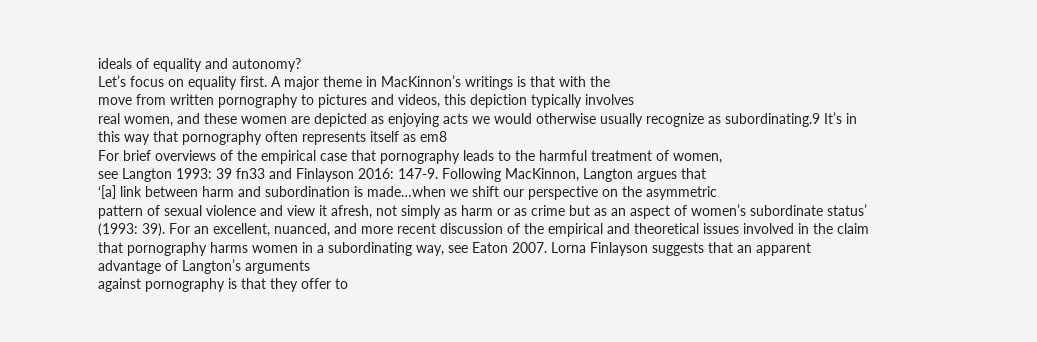ideals of equality and autonomy?
Let’s focus on equality first. A major theme in MacKinnon’s writings is that with the
move from written pornography to pictures and videos, this depiction typically involves
real women, and these women are depicted as enjoying acts we would otherwise usually recognize as subordinating.9 It’s in this way that pornography often represents itself as em8
For brief overviews of the empirical case that pornography leads to the harmful treatment of women,
see Langton 1993: 39 fn33 and Finlayson 2016: 147-9. Following MacKinnon, Langton argues that
‘[a] link between harm and subordination is made…when we shift our perspective on the asymmetric
pattern of sexual violence and view it afresh, not simply as harm or as crime but as an aspect of women’s subordinate status’ (1993: 39). For an excellent, nuanced, and more recent discussion of the empirical and theoretical issues involved in the claim that pornography harms women in a subordinating way, see Eaton 2007. Lorna Finlayson suggests that an apparent advantage of Langton’s arguments
against pornography is that they offer to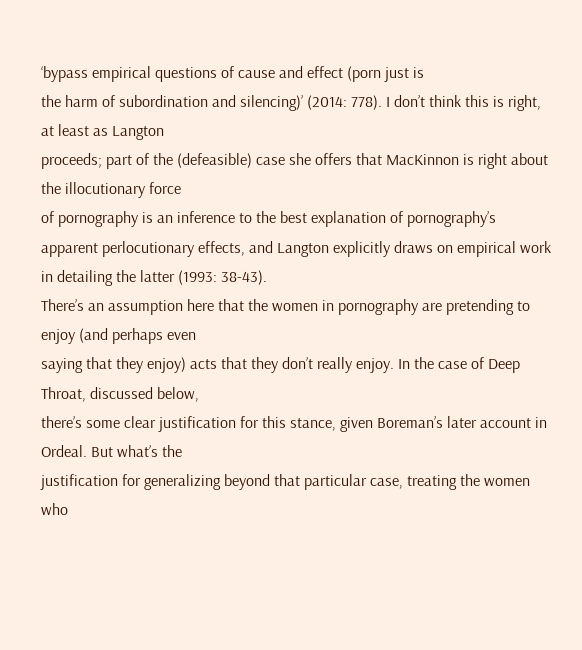‘bypass empirical questions of cause and effect (porn just is
the harm of subordination and silencing)’ (2014: 778). I don’t think this is right, at least as Langton
proceeds; part of the (defeasible) case she offers that MacKinnon is right about the illocutionary force
of pornography is an inference to the best explanation of pornography’s apparent perlocutionary effects, and Langton explicitly draws on empirical work in detailing the latter (1993: 38-43).
There’s an assumption here that the women in pornography are pretending to enjoy (and perhaps even
saying that they enjoy) acts that they don’t really enjoy. In the case of Deep Throat, discussed below,
there’s some clear justification for this stance, given Boreman’s later account in Ordeal. But what’s the
justification for generalizing beyond that particular case, treating the women who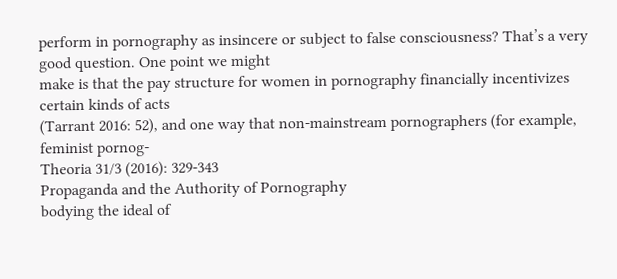perform in pornography as insincere or subject to false consciousness? That’s a very good question. One point we might
make is that the pay structure for women in pornography financially incentivizes certain kinds of acts
(Tarrant 2016: 52), and one way that non-mainstream pornographers (for example, feminist pornog-
Theoria 31/3 (2016): 329-343
Propaganda and the Authority of Pornography
bodying the ideal of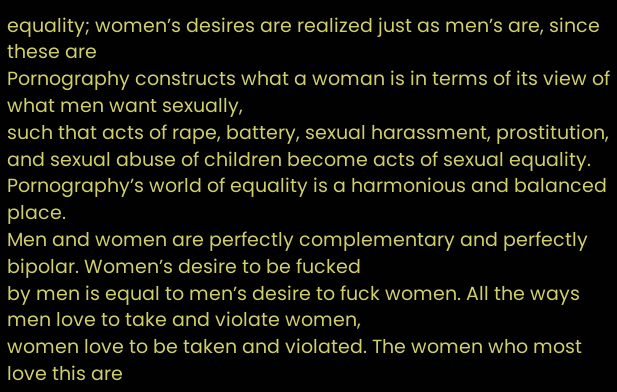equality; women’s desires are realized just as men’s are, since these are
Pornography constructs what a woman is in terms of its view of what men want sexually,
such that acts of rape, battery, sexual harassment, prostitution, and sexual abuse of children become acts of sexual equality. Pornography’s world of equality is a harmonious and balanced place.
Men and women are perfectly complementary and perfectly bipolar. Women’s desire to be fucked
by men is equal to men’s desire to fuck women. All the ways men love to take and violate women,
women love to be taken and violated. The women who most love this are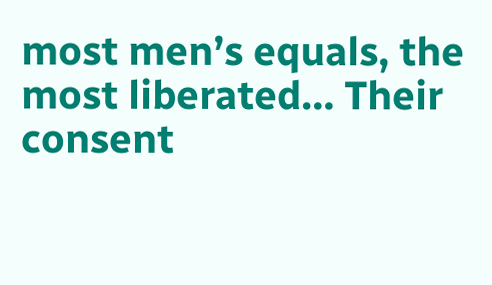most men’s equals, the
most liberated… Their consent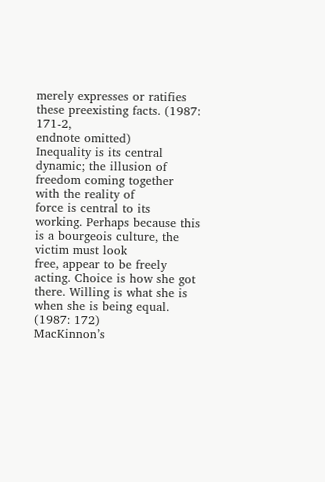merely expresses or ratifies these preexisting facts. (1987: 171-2,
endnote omitted)
Inequality is its central dynamic; the illusion of freedom coming together with the reality of
force is central to its working. Perhaps because this is a bourgeois culture, the victim must look
free, appear to be freely acting. Choice is how she got there. Willing is what she is when she is being equal. (1987: 172)
MacKinnon’s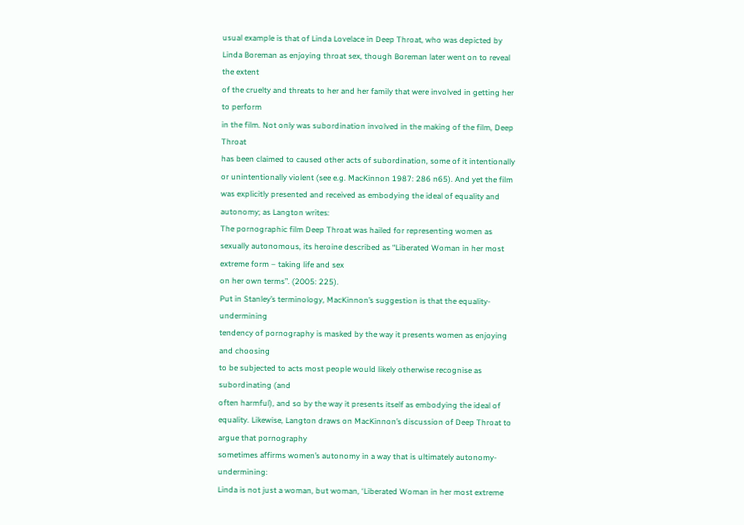usual example is that of Linda Lovelace in Deep Throat, who was depicted by
Linda Boreman as enjoying throat sex, though Boreman later went on to reveal the extent
of the cruelty and threats to her and her family that were involved in getting her to perform
in the film. Not only was subordination involved in the making of the film, Deep Throat
has been claimed to caused other acts of subordination, some of it intentionally or unintentionally violent (see e.g. MacKinnon 1987: 286 n65). And yet the film was explicitly presented and received as embodying the ideal of equality and autonomy; as Langton writes:
The pornographic film Deep Throat was hailed for representing women as sexually autonomous, its heroine described as “Liberated Woman in her most extreme form – taking life and sex
on her own terms”. (2005: 225).
Put in Stanley’s terminology, MacKinnon’s suggestion is that the equality-undermining
tendency of pornography is masked by the way it presents women as enjoying and choosing
to be subjected to acts most people would likely otherwise recognise as subordinating (and
often harmful), and so by the way it presents itself as embodying the ideal of equality. Likewise, Langton draws on MacKinnon’s discussion of Deep Throat to argue that pornography
sometimes affirms women’s autonomy in a way that is ultimately autonomy-undermining:
Linda is not just a woman, but woman, ‘Liberated Woman in her most extreme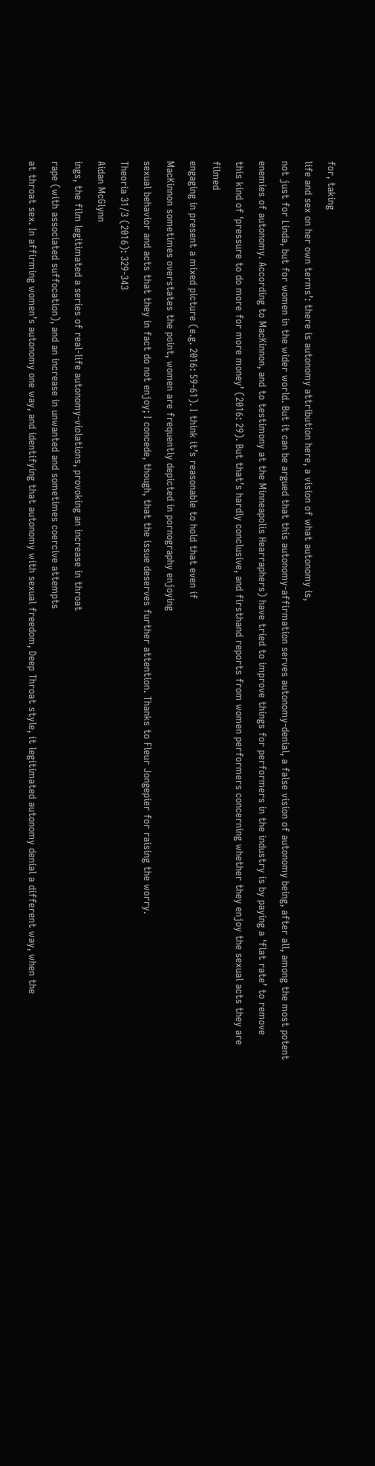for, taking
life and sex on her own terms’: there is autonomy attribution here, a vision of what autonomy is,
not just for Linda, but for women in the wider world. But it can be argued that this autonomy-affirmation serves autonomy-denial, a false vision of autonomy being, after all, among the most potent enemies of autonomy. According to MacKinnon, and to testimony at the Minneapolis Hearraphers) have tried to improve things for performers in the industry is by paying a ‘flat rate’ to remove
this kind of ‘pressure to do more for more money’ (2016: 29). But that’s hardly conclusive, and firsthand reports from women performers concerning whether they enjoy the sexual acts they are filmed
engaging in present a mixed picture (e.g. 2016: 59-61). I think it’s reasonable to hold that even if
MacKinnon sometimes overstates the point, women are frequently depicted in pornography enjoying
sexual behavior and acts that they in fact do not enjoy; I concede, though, that the issue deserves further attention. Thanks to Fleur Jongepier for raising the worry.
Theoria 31/3 (2016): 329-343
Aidan McGlynn
ings, the film legitimated a series of real-life autonomy-violations, provoking an increase in throat
rape (with associated suffocation), and an increase in unwanted and sometimes coercive attempts
at throat sex. In affirming women’s autonomy one way, and identifying that autonomy with sexual freedom, Deep Throat style, it legitimated autonomy denial a different way, when the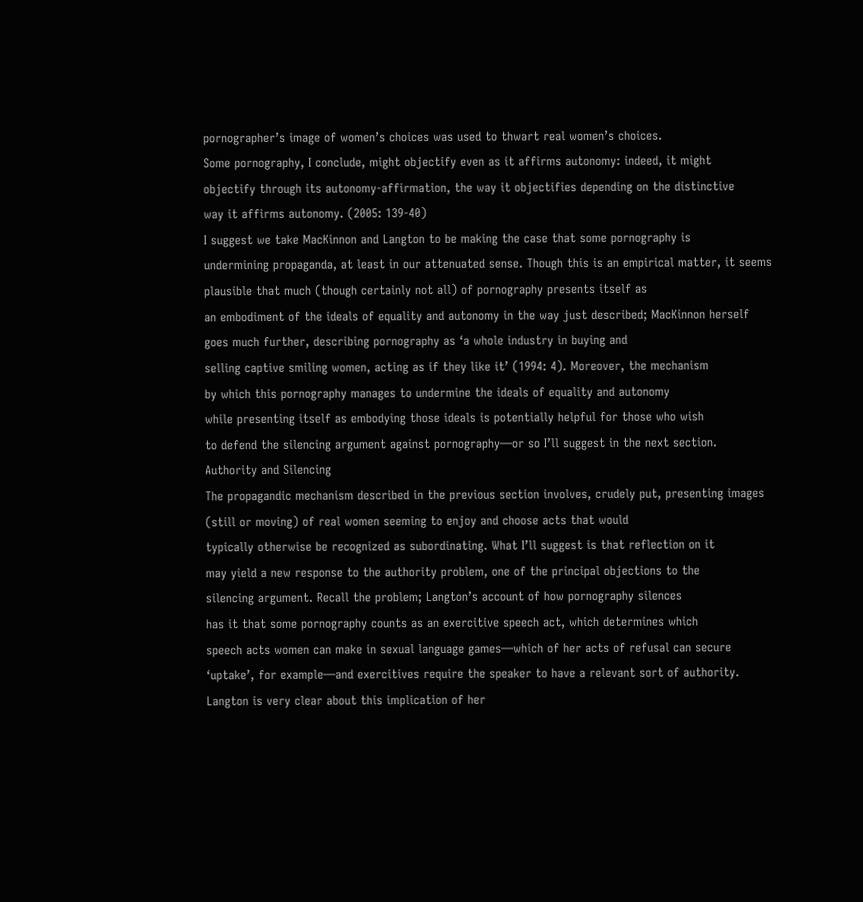pornographer’s image of women’s choices was used to thwart real women’s choices.
Some pornography, I conclude, might objectify even as it affirms autonomy: indeed, it might
objectify through its autonomy-affirmation, the way it objectifies depending on the distinctive
way it affirms autonomy. (2005: 139-40)
I suggest we take MacKinnon and Langton to be making the case that some pornography is
undermining propaganda, at least in our attenuated sense. Though this is an empirical matter, it seems plausible that much (though certainly not all) of pornography presents itself as
an embodiment of the ideals of equality and autonomy in the way just described; MacKinnon herself goes much further, describing pornography as ‘a whole industry in buying and
selling captive smiling women, acting as if they like it’ (1994: 4). Moreover, the mechanism
by which this pornography manages to undermine the ideals of equality and autonomy
while presenting itself as embodying those ideals is potentially helpful for those who wish
to defend the silencing argument against pornography—or so I’ll suggest in the next section.
Authority and Silencing
The propagandic mechanism described in the previous section involves, crudely put, presenting images (still or moving) of real women seeming to enjoy and choose acts that would
typically otherwise be recognized as subordinating. What I’ll suggest is that reflection on it
may yield a new response to the authority problem, one of the principal objections to the
silencing argument. Recall the problem; Langton’s account of how pornography silences
has it that some pornography counts as an exercitive speech act, which determines which
speech acts women can make in sexual language games—which of her acts of refusal can secure ‘uptake’, for example—and exercitives require the speaker to have a relevant sort of authority. Langton is very clear about this implication of her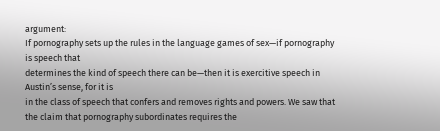argument:
If pornography sets up the rules in the language games of sex—if pornography is speech that
determines the kind of speech there can be—then it is exercitive speech in Austin’s sense, for it is
in the class of speech that confers and removes rights and powers. We saw that the claim that pornography subordinates requires the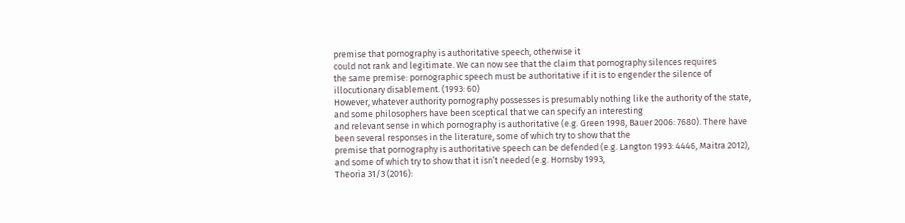premise that pornography is authoritative speech, otherwise it
could not rank and legitimate. We can now see that the claim that pornography silences requires
the same premise: pornographic speech must be authoritative if it is to engender the silence of illocutionary disablement. (1993: 60)
However, whatever authority pornography possesses is presumably nothing like the authority of the state, and some philosophers have been sceptical that we can specify an interesting
and relevant sense in which pornography is authoritative (e.g. Green 1998, Bauer 2006: 7680). There have been several responses in the literature, some of which try to show that the
premise that pornography is authoritative speech can be defended (e.g. Langton 1993: 4446, Maitra 2012), and some of which try to show that it isn’t needed (e.g. Hornsby 1993,
Theoria 31/3 (2016):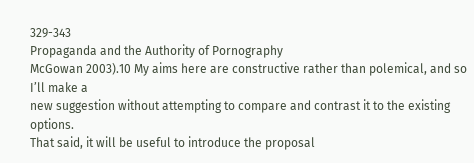329-343
Propaganda and the Authority of Pornography
McGowan 2003).10 My aims here are constructive rather than polemical, and so I’ll make a
new suggestion without attempting to compare and contrast it to the existing options.
That said, it will be useful to introduce the proposal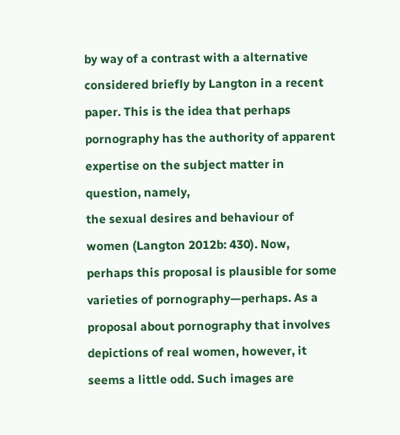by way of a contrast with a alternative considered briefly by Langton in a recent paper. This is the idea that perhaps pornography has the authority of apparent expertise on the subject matter in question, namely,
the sexual desires and behaviour of women (Langton 2012b: 430). Now, perhaps this proposal is plausible for some varieties of pornography—perhaps. As a proposal about pornography that involves depictions of real women, however, it seems a little odd. Such images are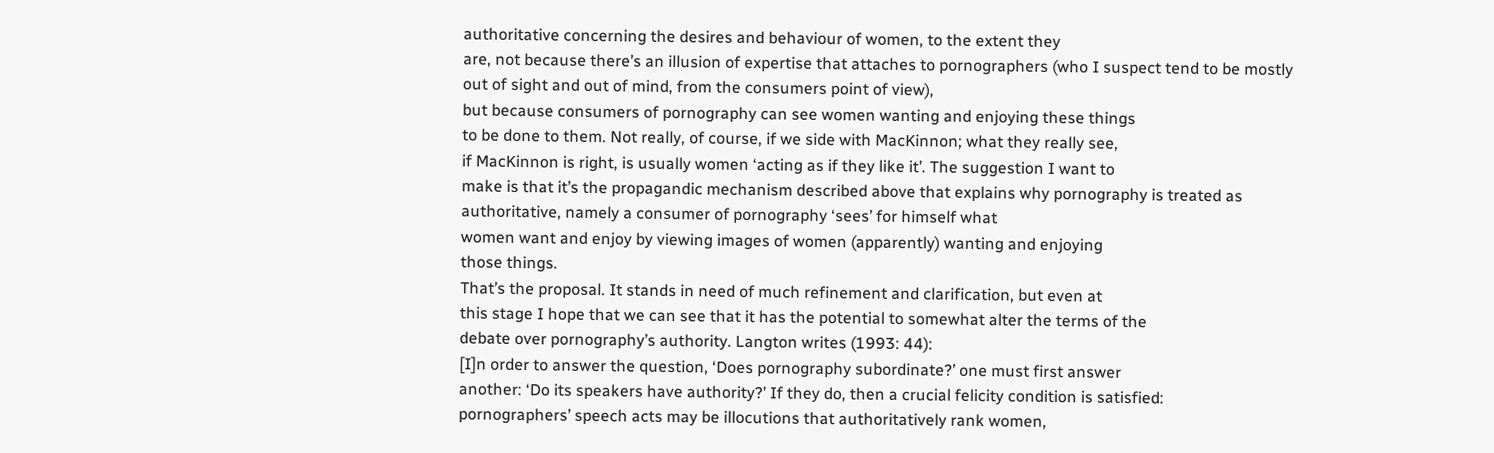authoritative concerning the desires and behaviour of women, to the extent they
are, not because there’s an illusion of expertise that attaches to pornographers (who I suspect tend to be mostly out of sight and out of mind, from the consumers point of view),
but because consumers of pornography can see women wanting and enjoying these things
to be done to them. Not really, of course, if we side with MacKinnon; what they really see,
if MacKinnon is right, is usually women ‘acting as if they like it’. The suggestion I want to
make is that it’s the propagandic mechanism described above that explains why pornography is treated as authoritative, namely a consumer of pornography ‘sees’ for himself what
women want and enjoy by viewing images of women (apparently) wanting and enjoying
those things.
That’s the proposal. It stands in need of much refinement and clarification, but even at
this stage I hope that we can see that it has the potential to somewhat alter the terms of the
debate over pornography’s authority. Langton writes (1993: 44):
[I]n order to answer the question, ‘Does pornography subordinate?’ one must first answer
another: ‘Do its speakers have authority?’ If they do, then a crucial felicity condition is satisfied:
pornographers’ speech acts may be illocutions that authoritatively rank women,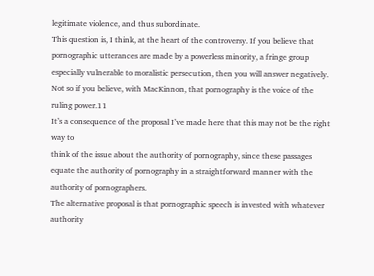legitimate violence, and thus subordinate.
This question is, I think, at the heart of the controversy. If you believe that pornographic utterances are made by a powerless minority, a fringe group especially vulnerable to moralistic persecution, then you will answer negatively. Not so if you believe, with MacKinnon, that pornography is the voice of the ruling power.11
It’s a consequence of the proposal I’ve made here that this may not be the right way to
think of the issue about the authority of pornography, since these passages equate the authority of pornography in a straightforward manner with the authority of pornographers.
The alternative proposal is that pornographic speech is invested with whatever authority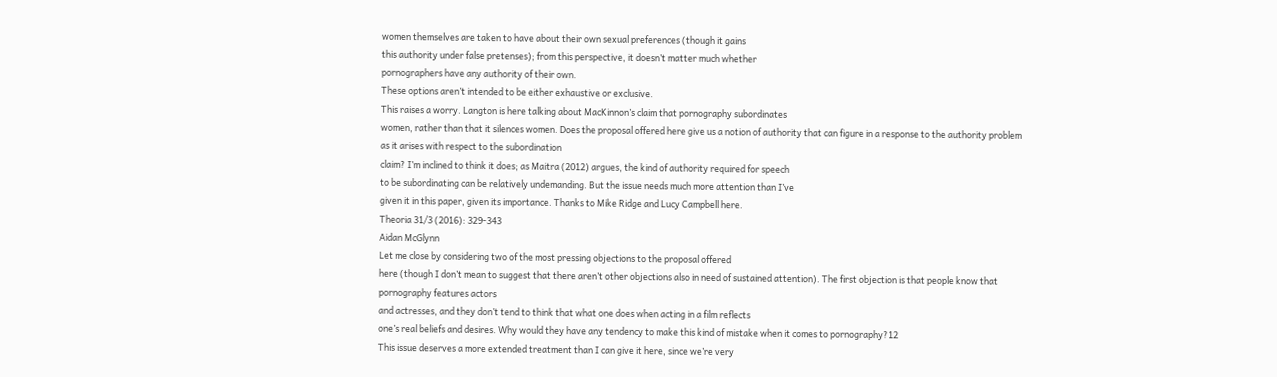women themselves are taken to have about their own sexual preferences (though it gains
this authority under false pretenses); from this perspective, it doesn’t matter much whether
pornographers have any authority of their own.
These options aren’t intended to be either exhaustive or exclusive.
This raises a worry. Langton is here talking about MacKinnon’s claim that pornography subordinates
women, rather than that it silences women. Does the proposal offered here give us a notion of authority that can figure in a response to the authority problem as it arises with respect to the subordination
claim? I’m inclined to think it does; as Maitra (2012) argues, the kind of authority required for speech
to be subordinating can be relatively undemanding. But the issue needs much more attention than I’ve
given it in this paper, given its importance. Thanks to Mike Ridge and Lucy Campbell here.
Theoria 31/3 (2016): 329-343
Aidan McGlynn
Let me close by considering two of the most pressing objections to the proposal offered
here (though I don’t mean to suggest that there aren’t other objections also in need of sustained attention). The first objection is that people know that pornography features actors
and actresses, and they don’t tend to think that what one does when acting in a film reflects
one’s real beliefs and desires. Why would they have any tendency to make this kind of mistake when it comes to pornography?12
This issue deserves a more extended treatment than I can give it here, since we’re very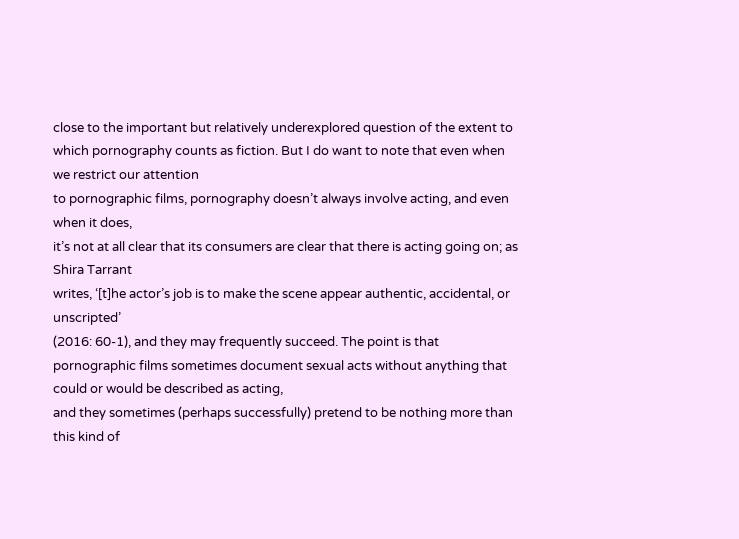close to the important but relatively underexplored question of the extent to which pornography counts as fiction. But I do want to note that even when we restrict our attention
to pornographic films, pornography doesn’t always involve acting, and even when it does,
it’s not at all clear that its consumers are clear that there is acting going on; as Shira Tarrant
writes, ‘[t]he actor’s job is to make the scene appear authentic, accidental, or unscripted’
(2016: 60-1), and they may frequently succeed. The point is that pornographic films sometimes document sexual acts without anything that could or would be described as acting,
and they sometimes (perhaps successfully) pretend to be nothing more than this kind of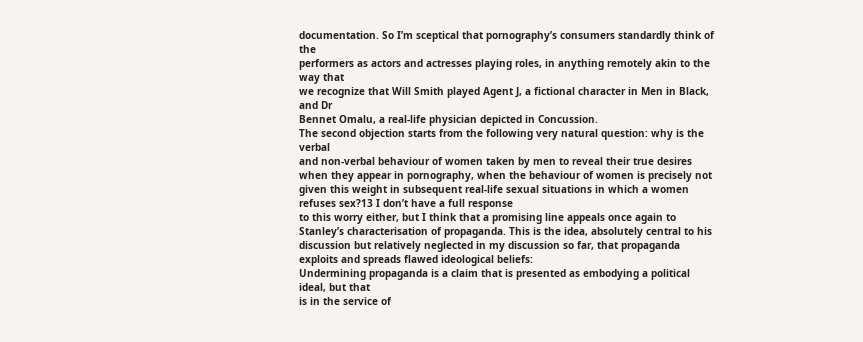documentation. So I’m sceptical that pornography’s consumers standardly think of the
performers as actors and actresses playing roles, in anything remotely akin to the way that
we recognize that Will Smith played Agent J, a fictional character in Men in Black, and Dr
Bennet Omalu, a real-life physician depicted in Concussion.
The second objection starts from the following very natural question: why is the verbal
and non-verbal behaviour of women taken by men to reveal their true desires when they appear in pornography, when the behaviour of women is precisely not given this weight in subsequent real-life sexual situations in which a women refuses sex?13 I don’t have a full response
to this worry either, but I think that a promising line appeals once again to Stanley’s characterisation of propaganda. This is the idea, absolutely central to his discussion but relatively neglected in my discussion so far, that propaganda exploits and spreads flawed ideological beliefs:
Undermining propaganda is a claim that is presented as embodying a political ideal, but that
is in the service of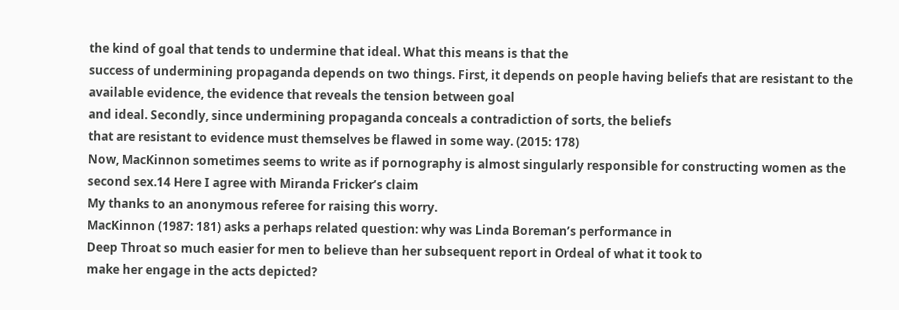the kind of goal that tends to undermine that ideal. What this means is that the
success of undermining propaganda depends on two things. First, it depends on people having beliefs that are resistant to the available evidence, the evidence that reveals the tension between goal
and ideal. Secondly, since undermining propaganda conceals a contradiction of sorts, the beliefs
that are resistant to evidence must themselves be flawed in some way. (2015: 178)
Now, MacKinnon sometimes seems to write as if pornography is almost singularly responsible for constructing women as the second sex.14 Here I agree with Miranda Fricker’s claim
My thanks to an anonymous referee for raising this worry.
MacKinnon (1987: 181) asks a perhaps related question: why was Linda Boreman’s performance in
Deep Throat so much easier for men to believe than her subsequent report in Ordeal of what it took to
make her engage in the acts depicted?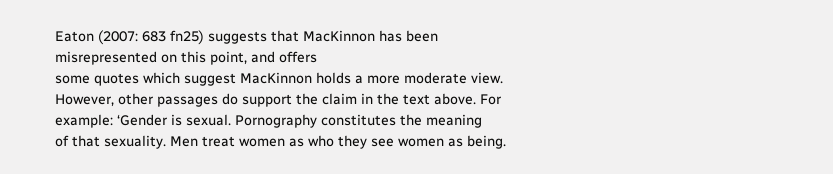Eaton (2007: 683 fn25) suggests that MacKinnon has been misrepresented on this point, and offers
some quotes which suggest MacKinnon holds a more moderate view. However, other passages do support the claim in the text above. For example: ‘Gender is sexual. Pornography constitutes the meaning
of that sexuality. Men treat women as who they see women as being.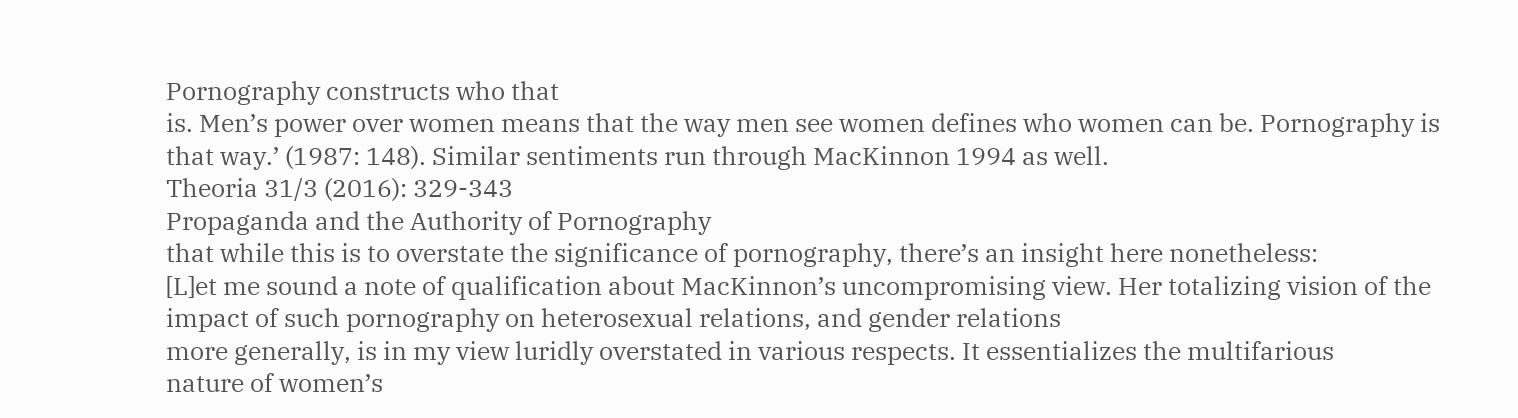Pornography constructs who that
is. Men’s power over women means that the way men see women defines who women can be. Pornography is that way.’ (1987: 148). Similar sentiments run through MacKinnon 1994 as well.
Theoria 31/3 (2016): 329-343
Propaganda and the Authority of Pornography
that while this is to overstate the significance of pornography, there’s an insight here nonetheless:
[L]et me sound a note of qualification about MacKinnon’s uncompromising view. Her totalizing vision of the impact of such pornography on heterosexual relations, and gender relations
more generally, is in my view luridly overstated in various respects. It essentializes the multifarious
nature of women’s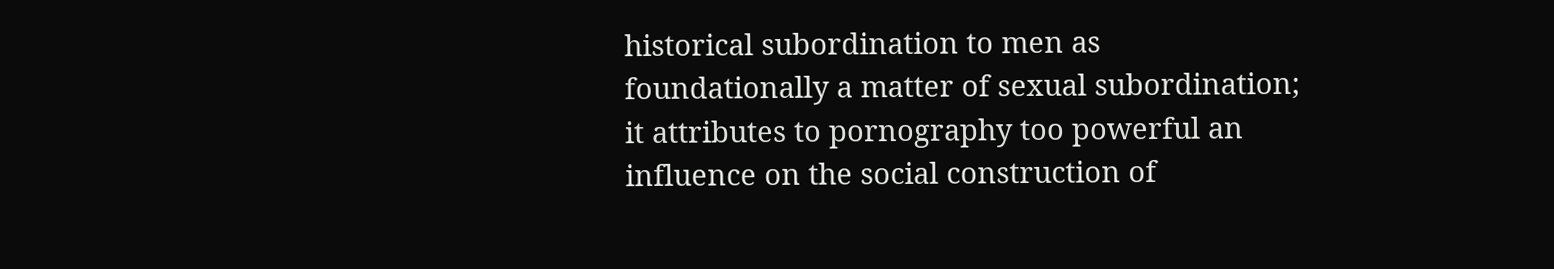historical subordination to men as foundationally a matter of sexual subordination; it attributes to pornography too powerful an influence on the social construction of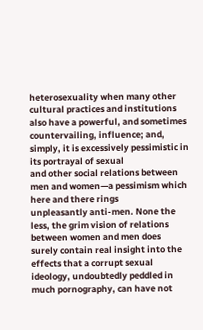heterosexuality when many other cultural practices and institutions also have a powerful, and sometimes countervailing, influence; and, simply, it is excessively pessimistic in its portrayal of sexual
and other social relations between men and women—a pessimism which here and there rings
unpleasantly anti-men. None the less, the grim vision of relations between women and men does
surely contain real insight into the effects that a corrupt sexual ideology, undoubtedly peddled in
much pornography, can have not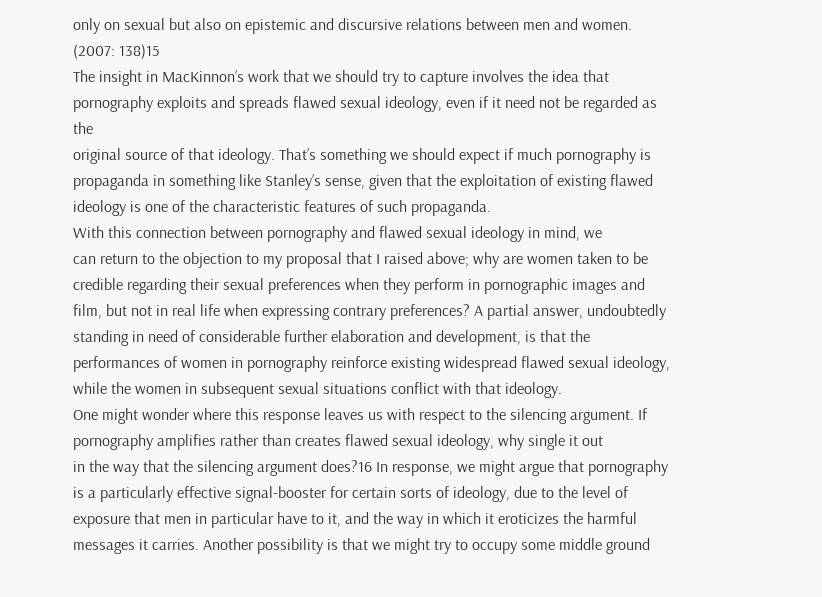only on sexual but also on epistemic and discursive relations between men and women. (2007: 138)15
The insight in MacKinnon’s work that we should try to capture involves the idea that pornography exploits and spreads flawed sexual ideology, even if it need not be regarded as the
original source of that ideology. That’s something we should expect if much pornography is
propaganda in something like Stanley’s sense, given that the exploitation of existing flawed
ideology is one of the characteristic features of such propaganda.
With this connection between pornography and flawed sexual ideology in mind, we
can return to the objection to my proposal that I raised above; why are women taken to be
credible regarding their sexual preferences when they perform in pornographic images and
film, but not in real life when expressing contrary preferences? A partial answer, undoubtedly standing in need of considerable further elaboration and development, is that the performances of women in pornography reinforce existing widespread flawed sexual ideology,
while the women in subsequent sexual situations conflict with that ideology.
One might wonder where this response leaves us with respect to the silencing argument. If pornography amplifies rather than creates flawed sexual ideology, why single it out
in the way that the silencing argument does?16 In response, we might argue that pornography is a particularly effective signal-booster for certain sorts of ideology, due to the level of
exposure that men in particular have to it, and the way in which it eroticizes the harmful
messages it carries. Another possibility is that we might try to occupy some middle ground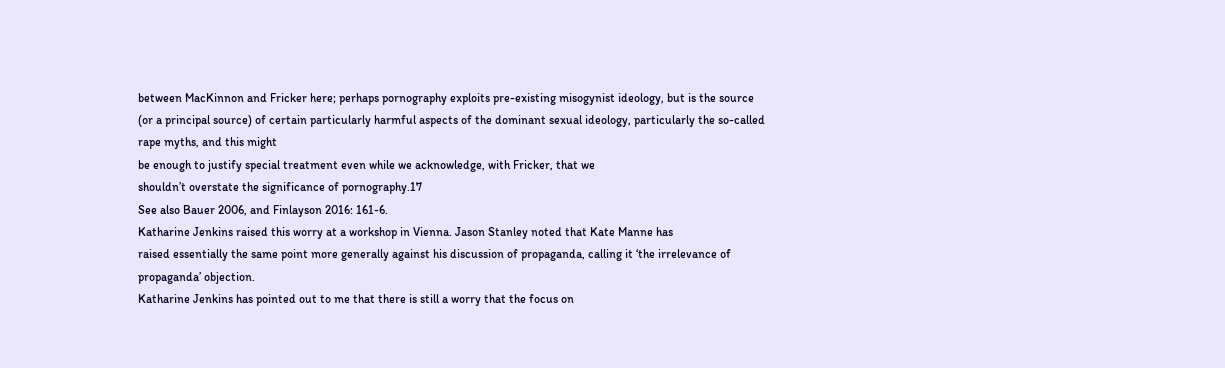between MacKinnon and Fricker here; perhaps pornography exploits pre-existing misogynist ideology, but is the source (or a principal source) of certain particularly harmful aspects of the dominant sexual ideology, particularly the so-called rape myths, and this might
be enough to justify special treatment even while we acknowledge, with Fricker, that we
shouldn’t overstate the significance of pornography.17
See also Bauer 2006, and Finlayson 2016: 161-6.
Katharine Jenkins raised this worry at a workshop in Vienna. Jason Stanley noted that Kate Manne has
raised essentially the same point more generally against his discussion of propaganda, calling it ‘the irrelevance of propaganda’ objection.
Katharine Jenkins has pointed out to me that there is still a worry that the focus on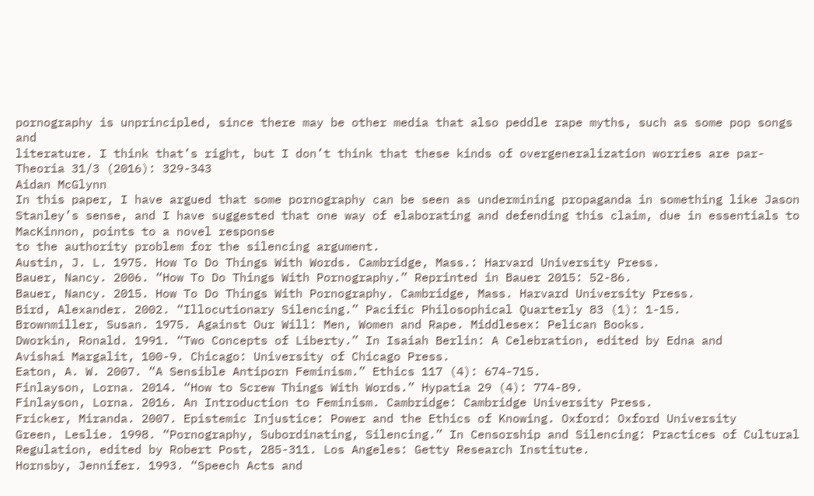pornography is unprincipled, since there may be other media that also peddle rape myths, such as some pop songs and
literature. I think that’s right, but I don’t think that these kinds of overgeneralization worries are par-
Theoria 31/3 (2016): 329-343
Aidan McGlynn
In this paper, I have argued that some pornography can be seen as undermining propaganda in something like Jason Stanley’s sense, and I have suggested that one way of elaborating and defending this claim, due in essentials to MacKinnon, points to a novel response
to the authority problem for the silencing argument.
Austin, J. L. 1975. How To Do Things With Words. Cambridge, Mass.: Harvard University Press.
Bauer, Nancy. 2006. “How To Do Things With Pornography.” Reprinted in Bauer 2015: 52-86.
Bauer, Nancy. 2015. How To Do Things With Pornography. Cambridge, Mass. Harvard University Press.
Bird, Alexander. 2002. “Illocutionary Silencing.” Pacific Philosophical Quarterly 83 (1): 1-15.
Brownmiller, Susan. 1975. Against Our Will: Men, Women and Rape. Middlesex: Pelican Books.
Dworkin, Ronald. 1991. “Two Concepts of Liberty.” In Isaiah Berlin: A Celebration, edited by Edna and
Avishai Margalit, 100-9. Chicago: University of Chicago Press.
Eaton, A. W. 2007. “A Sensible Antiporn Feminism.” Ethics 117 (4): 674-715.
Finlayson, Lorna. 2014. “How to Screw Things With Words.” Hypatia 29 (4): 774-89.
Finlayson, Lorna. 2016. An Introduction to Feminism. Cambridge: Cambridge University Press.
Fricker, Miranda. 2007. Epistemic Injustice: Power and the Ethics of Knowing. Oxford: Oxford University
Green, Leslie. 1998. “Pornography, Subordinating, Silencing.” In Censorship and Silencing: Practices of Cultural Regulation, edited by Robert Post, 285-311. Los Angeles: Getty Research Institute.
Hornsby, Jennifer. 1993. “Speech Acts and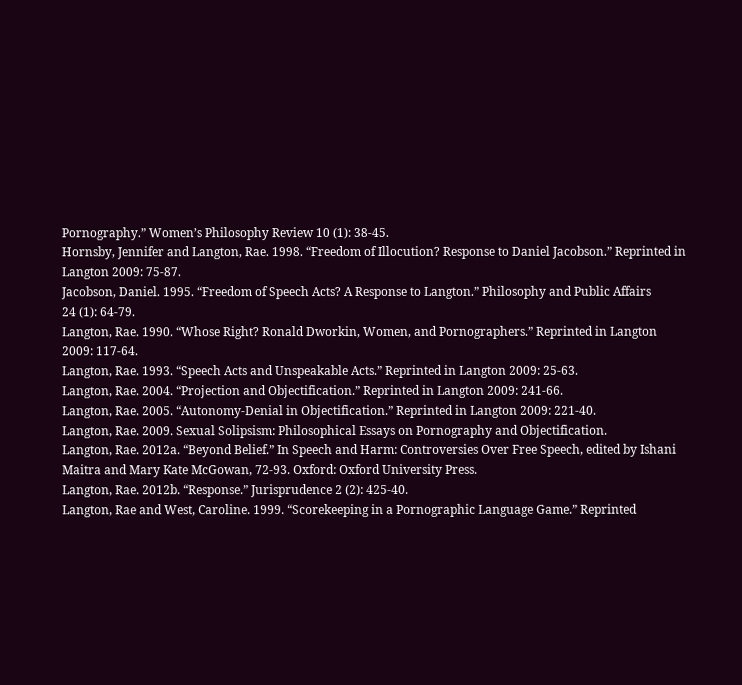Pornography.” Women’s Philosophy Review 10 (1): 38-45.
Hornsby, Jennifer and Langton, Rae. 1998. “Freedom of Illocution? Response to Daniel Jacobson.” Reprinted in Langton 2009: 75-87.
Jacobson, Daniel. 1995. “Freedom of Speech Acts? A Response to Langton.” Philosophy and Public Affairs
24 (1): 64-79.
Langton, Rae. 1990. “Whose Right? Ronald Dworkin, Women, and Pornographers.” Reprinted in Langton
2009: 117-64.
Langton, Rae. 1993. “Speech Acts and Unspeakable Acts.” Reprinted in Langton 2009: 25-63.
Langton, Rae. 2004. “Projection and Objectification.” Reprinted in Langton 2009: 241-66.
Langton, Rae. 2005. “Autonomy-Denial in Objectification.” Reprinted in Langton 2009: 221-40.
Langton, Rae. 2009. Sexual Solipsism: Philosophical Essays on Pornography and Objectification.
Langton, Rae. 2012a. “Beyond Belief.” In Speech and Harm: Controversies Over Free Speech, edited by Ishani
Maitra and Mary Kate McGowan, 72-93. Oxford: Oxford University Press.
Langton, Rae. 2012b. “Response.” Jurisprudence 2 (2): 425-40.
Langton, Rae and West, Caroline. 1999. “Scorekeeping in a Pornographic Language Game.” Reprinted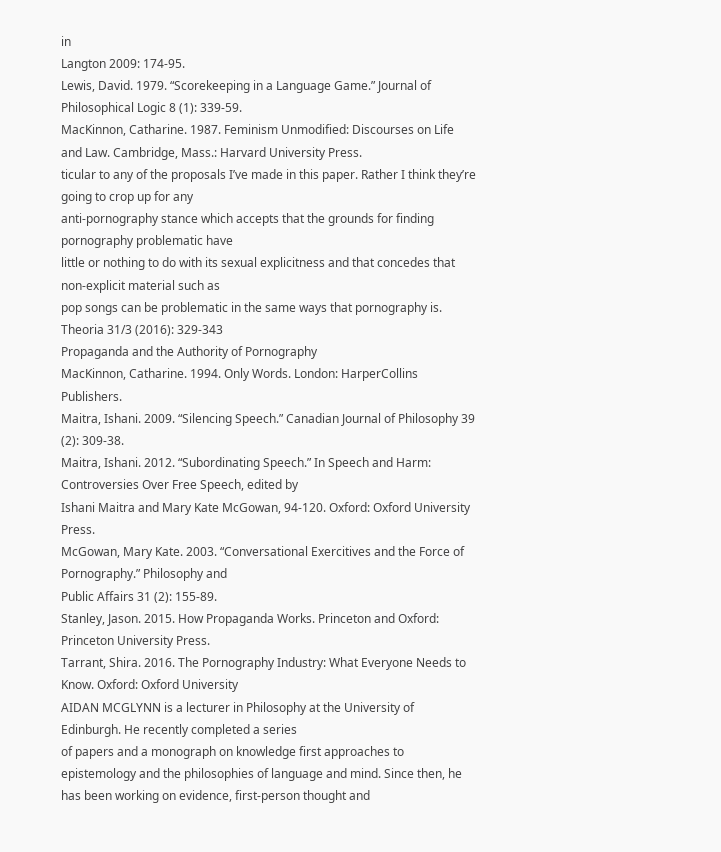in
Langton 2009: 174-95.
Lewis, David. 1979. “Scorekeeping in a Language Game.” Journal of Philosophical Logic 8 (1): 339-59.
MacKinnon, Catharine. 1987. Feminism Unmodified: Discourses on Life and Law. Cambridge, Mass.: Harvard University Press.
ticular to any of the proposals I’ve made in this paper. Rather I think they’re going to crop up for any
anti-pornography stance which accepts that the grounds for finding pornography problematic have
little or nothing to do with its sexual explicitness and that concedes that non-explicit material such as
pop songs can be problematic in the same ways that pornography is.
Theoria 31/3 (2016): 329-343
Propaganda and the Authority of Pornography
MacKinnon, Catharine. 1994. Only Words. London: HarperCollins Publishers.
Maitra, Ishani. 2009. “Silencing Speech.” Canadian Journal of Philosophy 39 (2): 309-38.
Maitra, Ishani. 2012. “Subordinating Speech.” In Speech and Harm: Controversies Over Free Speech, edited by
Ishani Maitra and Mary Kate McGowan, 94-120. Oxford: Oxford University Press.
McGowan, Mary Kate. 2003. “Conversational Exercitives and the Force of Pornography.” Philosophy and
Public Affairs 31 (2): 155-89.
Stanley, Jason. 2015. How Propaganda Works. Princeton and Oxford: Princeton University Press.
Tarrant, Shira. 2016. The Pornography Industry: What Everyone Needs to Know. Oxford: Oxford University
AIDAN MCGLYNN is a lecturer in Philosophy at the University of Edinburgh. He recently completed a series
of papers and a monograph on knowledge first approaches to epistemology and the philosophies of language and mind. Since then, he has been working on evidence, first-person thought and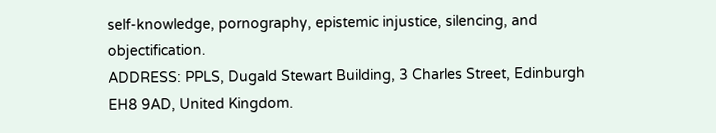self-knowledge, pornography, epistemic injustice, silencing, and objectification.
ADDRESS: PPLS, Dugald Stewart Building, 3 Charles Street, Edinburgh EH8 9AD, United Kingdom.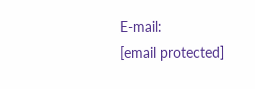E-mail:
[email protected]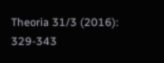Theoria 31/3 (2016): 329-343